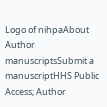Logo of nihpaAbout Author manuscriptsSubmit a manuscriptHHS Public Access; Author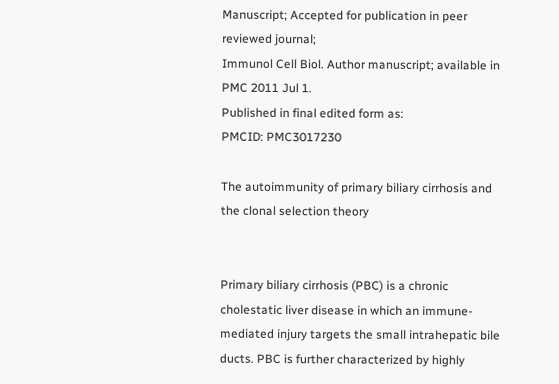Manuscript; Accepted for publication in peer reviewed journal;
Immunol Cell Biol. Author manuscript; available in PMC 2011 Jul 1.
Published in final edited form as:
PMCID: PMC3017230

The autoimmunity of primary biliary cirrhosis and the clonal selection theory


Primary biliary cirrhosis (PBC) is a chronic cholestatic liver disease in which an immune-mediated injury targets the small intrahepatic bile ducts. PBC is further characterized by highly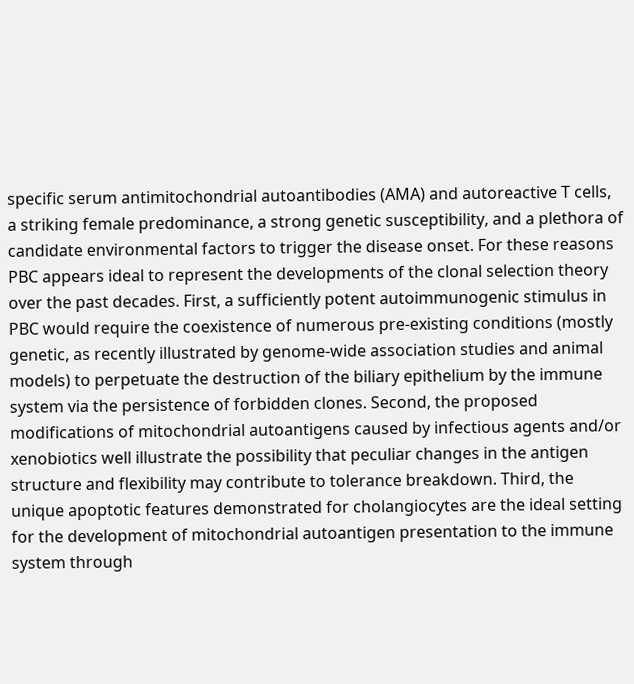specific serum antimitochondrial autoantibodies (AMA) and autoreactive T cells, a striking female predominance, a strong genetic susceptibility, and a plethora of candidate environmental factors to trigger the disease onset. For these reasons PBC appears ideal to represent the developments of the clonal selection theory over the past decades. First, a sufficiently potent autoimmunogenic stimulus in PBC would require the coexistence of numerous pre-existing conditions (mostly genetic, as recently illustrated by genome-wide association studies and animal models) to perpetuate the destruction of the biliary epithelium by the immune system via the persistence of forbidden clones. Second, the proposed modifications of mitochondrial autoantigens caused by infectious agents and/or xenobiotics well illustrate the possibility that peculiar changes in the antigen structure and flexibility may contribute to tolerance breakdown. Third, the unique apoptotic features demonstrated for cholangiocytes are the ideal setting for the development of mitochondrial autoantigen presentation to the immune system through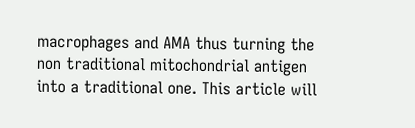macrophages and AMA thus turning the non traditional mitochondrial antigen into a traditional one. This article will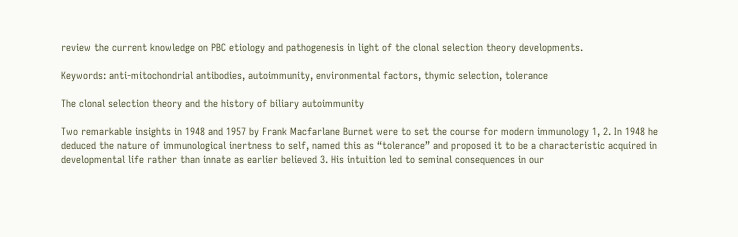review the current knowledge on PBC etiology and pathogenesis in light of the clonal selection theory developments.

Keywords: anti-mitochondrial antibodies, autoimmunity, environmental factors, thymic selection, tolerance

The clonal selection theory and the history of biliary autoimmunity

Two remarkable insights in 1948 and 1957 by Frank Macfarlane Burnet were to set the course for modern immunology 1, 2. In 1948 he deduced the nature of immunological inertness to self, named this as “tolerance” and proposed it to be a characteristic acquired in developmental life rather than innate as earlier believed 3. His intuition led to seminal consequences in our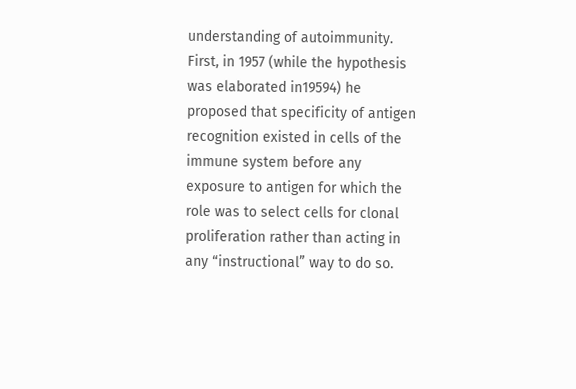understanding of autoimmunity. First, in 1957 (while the hypothesis was elaborated in19594) he proposed that specificity of antigen recognition existed in cells of the immune system before any exposure to antigen for which the role was to select cells for clonal proliferation rather than acting in any “instructional” way to do so.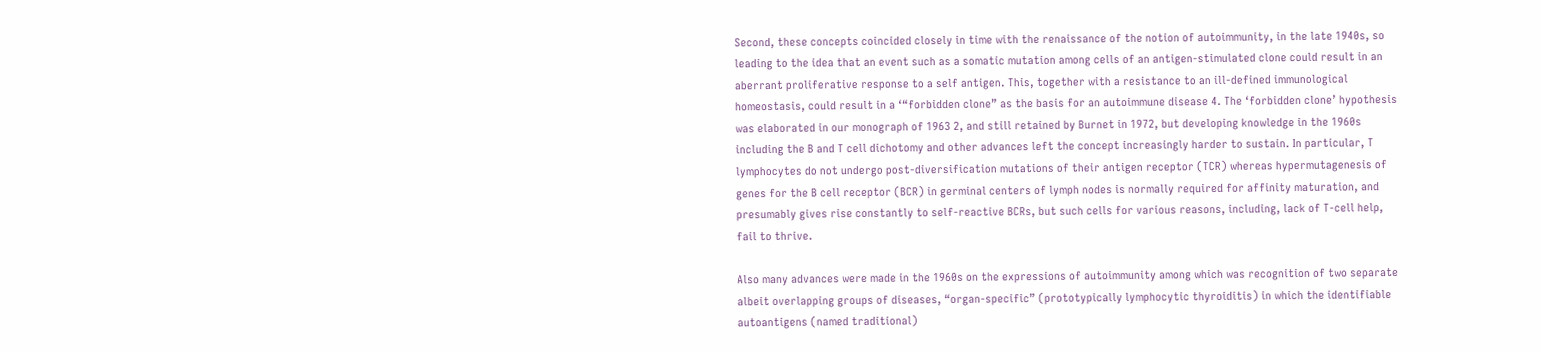Second, these concepts coincided closely in time with the renaissance of the notion of autoimmunity, in the late 1940s, so leading to the idea that an event such as a somatic mutation among cells of an antigen-stimulated clone could result in an aberrant proliferative response to a self antigen. This, together with a resistance to an ill-defined immunological homeostasis, could result in a ‘“forbidden clone” as the basis for an autoimmune disease 4. The ‘forbidden clone’ hypothesis was elaborated in our monograph of 1963 2, and still retained by Burnet in 1972, but developing knowledge in the 1960s including the B and T cell dichotomy and other advances left the concept increasingly harder to sustain. In particular, T lymphocytes do not undergo post-diversification mutations of their antigen receptor (TCR) whereas hypermutagenesis of genes for the B cell receptor (BCR) in germinal centers of lymph nodes is normally required for affinity maturation, and presumably gives rise constantly to self-reactive BCRs, but such cells for various reasons, including, lack of T-cell help, fail to thrive.

Also many advances were made in the 1960s on the expressions of autoimmunity among which was recognition of two separate albeit overlapping groups of diseases, “organ-specific” (prototypically lymphocytic thyroiditis) in which the identifiable autoantigens (named traditional)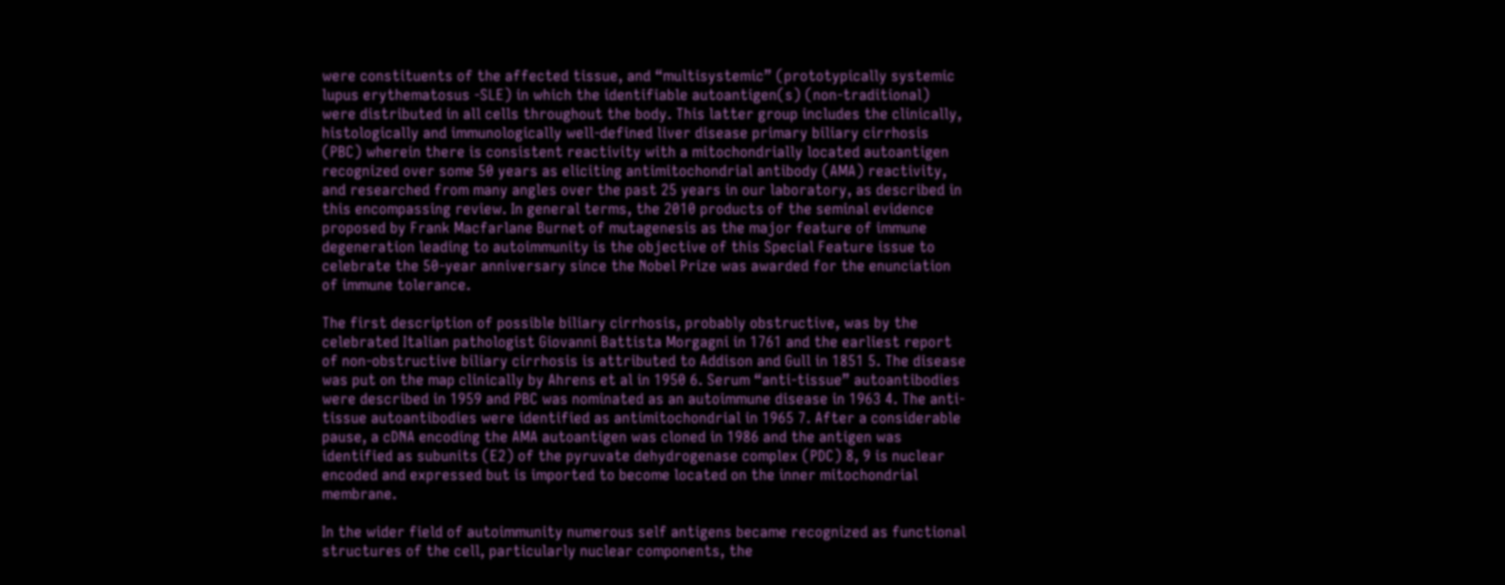were constituents of the affected tissue, and “multisystemic” (prototypically systemic lupus erythematosus -SLE) in which the identifiable autoantigen(s) (non-traditional) were distributed in all cells throughout the body. This latter group includes the clinically, histologically and immunologically well-defined liver disease primary biliary cirrhosis (PBC) wherein there is consistent reactivity with a mitochondrially located autoantigen recognized over some 50 years as eliciting antimitochondrial antibody (AMA) reactivity, and researched from many angles over the past 25 years in our laboratory, as described in this encompassing review. In general terms, the 2010 products of the seminal evidence proposed by Frank Macfarlane Burnet of mutagenesis as the major feature of immune degeneration leading to autoimmunity is the objective of this Special Feature issue to celebrate the 50-year anniversary since the Nobel Prize was awarded for the enunciation of immune tolerance.

The first description of possible biliary cirrhosis, probably obstructive, was by the celebrated Italian pathologist Giovanni Battista Morgagni in 1761 and the earliest report of non-obstructive biliary cirrhosis is attributed to Addison and Gull in 1851 5. The disease was put on the map clinically by Ahrens et al in 1950 6. Serum “anti-tissue” autoantibodies were described in 1959 and PBC was nominated as an autoimmune disease in 1963 4. The anti-tissue autoantibodies were identified as antimitochondrial in 1965 7. After a considerable pause, a cDNA encoding the AMA autoantigen was cloned in 1986 and the antigen was identified as subunits (E2) of the pyruvate dehydrogenase complex (PDC) 8, 9 is nuclear encoded and expressed but is imported to become located on the inner mitochondrial membrane.

In the wider field of autoimmunity numerous self antigens became recognized as functional structures of the cell, particularly nuclear components, the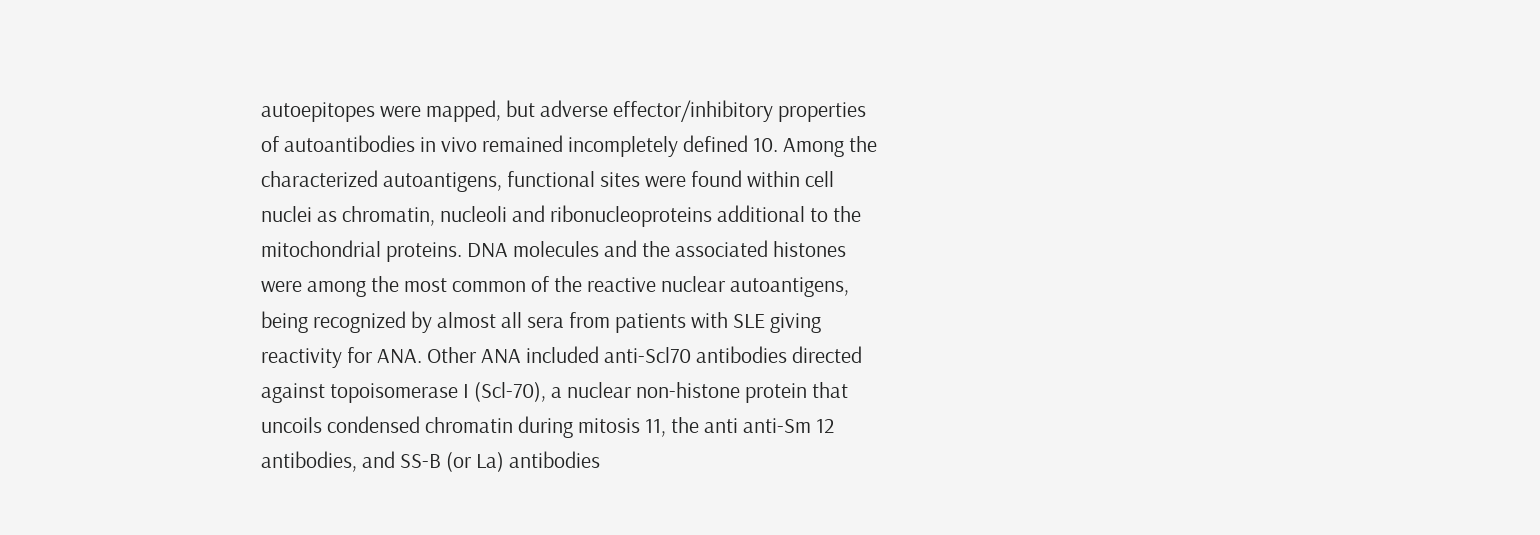autoepitopes were mapped, but adverse effector/inhibitory properties of autoantibodies in vivo remained incompletely defined 10. Among the characterized autoantigens, functional sites were found within cell nuclei as chromatin, nucleoli and ribonucleoproteins additional to the mitochondrial proteins. DNA molecules and the associated histones were among the most common of the reactive nuclear autoantigens, being recognized by almost all sera from patients with SLE giving reactivity for ANA. Other ANA included anti-Scl70 antibodies directed against topoisomerase I (Scl-70), a nuclear non-histone protein that uncoils condensed chromatin during mitosis 11, the anti anti-Sm 12 antibodies, and SS-B (or La) antibodies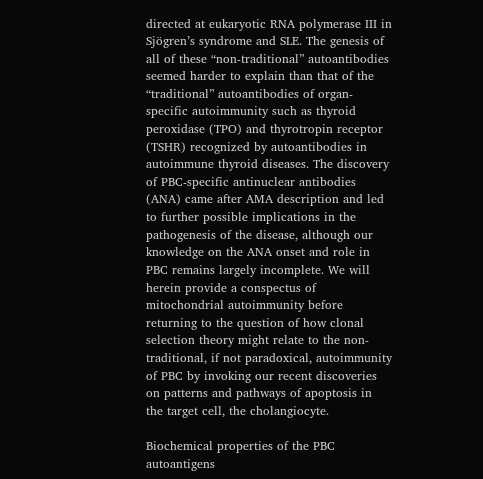directed at eukaryotic RNA polymerase III in Sjögren’s syndrome and SLE. The genesis of all of these “non-traditional” autoantibodies seemed harder to explain than that of the “traditional” autoantibodies of organ-specific autoimmunity such as thyroid peroxidase (TPO) and thyrotropin receptor (TSHR) recognized by autoantibodies in autoimmune thyroid diseases. The discovery of PBC-specific antinuclear antibodies (ANA) came after AMA description and led to further possible implications in the pathogenesis of the disease, although our knowledge on the ANA onset and role in PBC remains largely incomplete. We will herein provide a conspectus of mitochondrial autoimmunity before returning to the question of how clonal selection theory might relate to the non-traditional, if not paradoxical, autoimmunity of PBC by invoking our recent discoveries on patterns and pathways of apoptosis in the target cell, the cholangiocyte.

Biochemical properties of the PBC autoantigens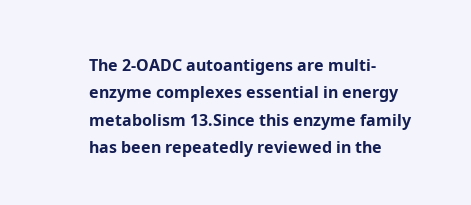The 2-OADC autoantigens are multi-enzyme complexes essential in energy metabolism 13.Since this enzyme family has been repeatedly reviewed in the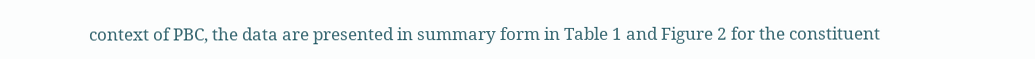context of PBC, the data are presented in summary form in Table 1 and Figure 2 for the constituent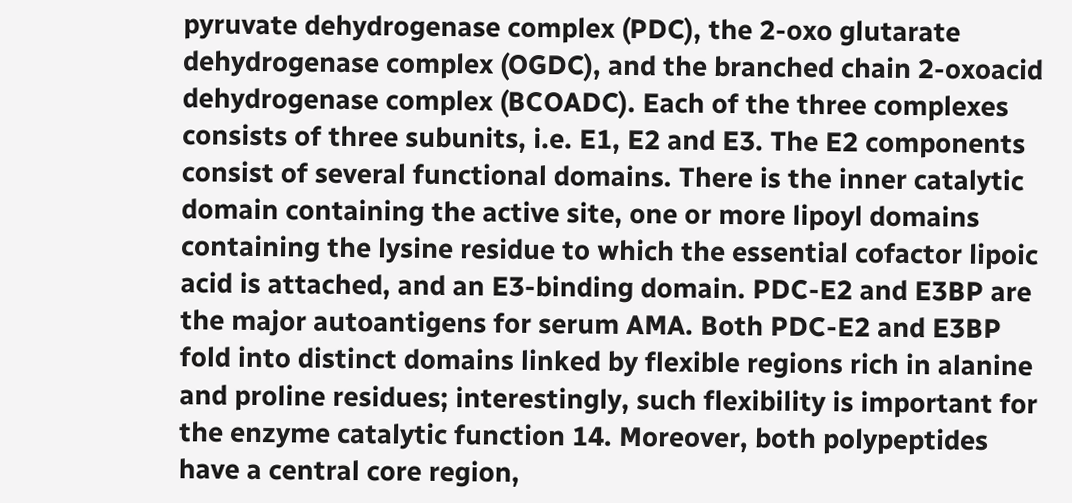pyruvate dehydrogenase complex (PDC), the 2-oxo glutarate dehydrogenase complex (OGDC), and the branched chain 2-oxoacid dehydrogenase complex (BCOADC). Each of the three complexes consists of three subunits, i.e. E1, E2 and E3. The E2 components consist of several functional domains. There is the inner catalytic domain containing the active site, one or more lipoyl domains containing the lysine residue to which the essential cofactor lipoic acid is attached, and an E3-binding domain. PDC-E2 and E3BP are the major autoantigens for serum AMA. Both PDC-E2 and E3BP fold into distinct domains linked by flexible regions rich in alanine and proline residues; interestingly, such flexibility is important for the enzyme catalytic function 14. Moreover, both polypeptides have a central core region,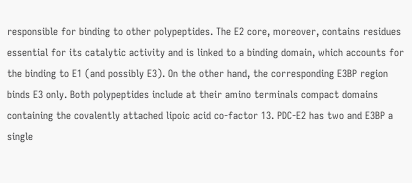responsible for binding to other polypeptides. The E2 core, moreover, contains residues essential for its catalytic activity and is linked to a binding domain, which accounts for the binding to E1 (and possibly E3). On the other hand, the corresponding E3BP region binds E3 only. Both polypeptides include at their amino terminals compact domains containing the covalently attached lipoic acid co-factor 13. PDC-E2 has two and E3BP a single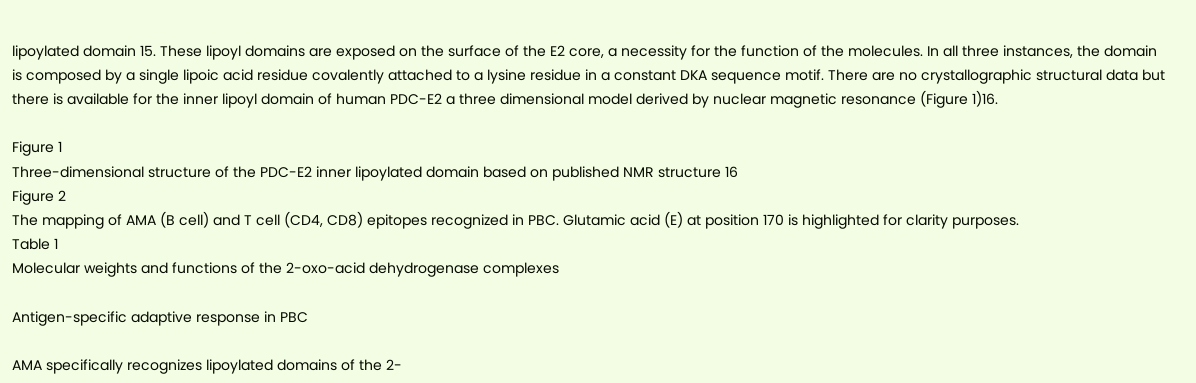lipoylated domain 15. These lipoyl domains are exposed on the surface of the E2 core, a necessity for the function of the molecules. In all three instances, the domain is composed by a single lipoic acid residue covalently attached to a lysine residue in a constant DKA sequence motif. There are no crystallographic structural data but there is available for the inner lipoyl domain of human PDC-E2 a three dimensional model derived by nuclear magnetic resonance (Figure 1)16.

Figure 1
Three-dimensional structure of the PDC-E2 inner lipoylated domain based on published NMR structure 16
Figure 2
The mapping of AMA (B cell) and T cell (CD4, CD8) epitopes recognized in PBC. Glutamic acid (E) at position 170 is highlighted for clarity purposes.
Table 1
Molecular weights and functions of the 2-oxo-acid dehydrogenase complexes

Antigen-specific adaptive response in PBC

AMA specifically recognizes lipoylated domains of the 2-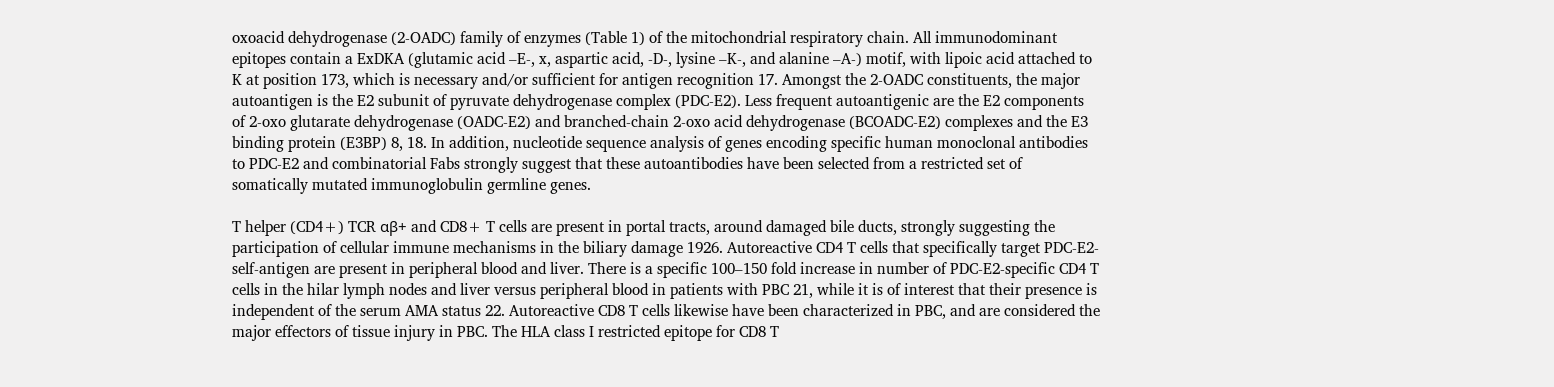oxoacid dehydrogenase (2-OADC) family of enzymes (Table 1) of the mitochondrial respiratory chain. All immunodominant epitopes contain a ExDKA (glutamic acid –E-, x, aspartic acid, -D-, lysine –K-, and alanine –A-) motif, with lipoic acid attached to K at position 173, which is necessary and/or sufficient for antigen recognition 17. Amongst the 2-OADC constituents, the major autoantigen is the E2 subunit of pyruvate dehydrogenase complex (PDC-E2). Less frequent autoantigenic are the E2 components of 2-oxo glutarate dehydrogenase (OADC-E2) and branched-chain 2-oxo acid dehydrogenase (BCOADC-E2) complexes and the E3 binding protein (E3BP) 8, 18. In addition, nucleotide sequence analysis of genes encoding specific human monoclonal antibodies to PDC-E2 and combinatorial Fabs strongly suggest that these autoantibodies have been selected from a restricted set of somatically mutated immunoglobulin germline genes.

T helper (CD4+) TCR αβ+ and CD8+ T cells are present in portal tracts, around damaged bile ducts, strongly suggesting the participation of cellular immune mechanisms in the biliary damage 1926. Autoreactive CD4 T cells that specifically target PDC-E2-self-antigen are present in peripheral blood and liver. There is a specific 100–150 fold increase in number of PDC-E2-specific CD4 T cells in the hilar lymph nodes and liver versus peripheral blood in patients with PBC 21, while it is of interest that their presence is independent of the serum AMA status 22. Autoreactive CD8 T cells likewise have been characterized in PBC, and are considered the major effectors of tissue injury in PBC. The HLA class I restricted epitope for CD8 T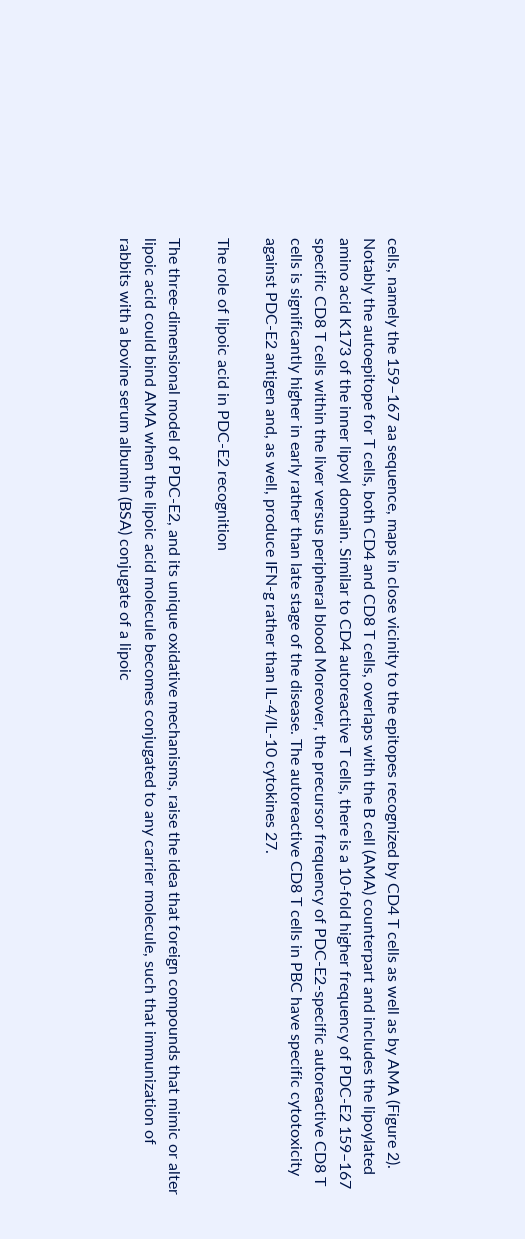cells, namely the 159–167 aa sequence, maps in close vicinity to the epitopes recognized by CD4 T cells as well as by AMA (Figure 2). Notably the autoepitope for T cells, both CD4 and CD8 T cells, overlaps with the B cell (AMA) counterpart and includes the lipoylated amino acid K173 of the inner lipoyl domain. Similar to CD4 autoreactive T cells, there is a 10-fold higher frequency of PDC-E2 159–167 specific CD8 T cells within the liver versus peripheral blood Moreover, the precursor frequency of PDC-E2-specific autoreactive CD8 T cells is significantly higher in early rather than late stage of the disease. The autoreactive CD8 T cells in PBC have specific cytotoxicity against PDC-E2 antigen and, as well, produce IFN-g rather than IL-4/IL-10 cytokines 27.

The role of lipoic acid in PDC-E2 recognition

The three-dimensional model of PDC-E2, and its unique oxidative mechanisms, raise the idea that foreign compounds that mimic or alter lipoic acid could bind AMA when the lipoic acid molecule becomes conjugated to any carrier molecule, such that immunization of rabbits with a bovine serum albumin (BSA) conjugate of a lipoic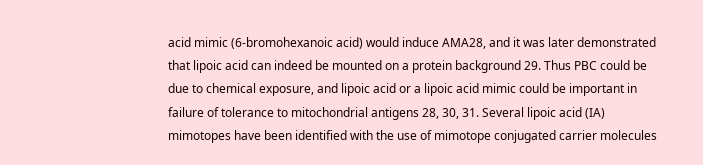acid mimic (6-bromohexanoic acid) would induce AMA28, and it was later demonstrated that lipoic acid can indeed be mounted on a protein background 29. Thus PBC could be due to chemical exposure, and lipoic acid or a lipoic acid mimic could be important in failure of tolerance to mitochondrial antigens 28, 30, 31. Several lipoic acid (IA) mimotopes have been identified with the use of mimotope conjugated carrier molecules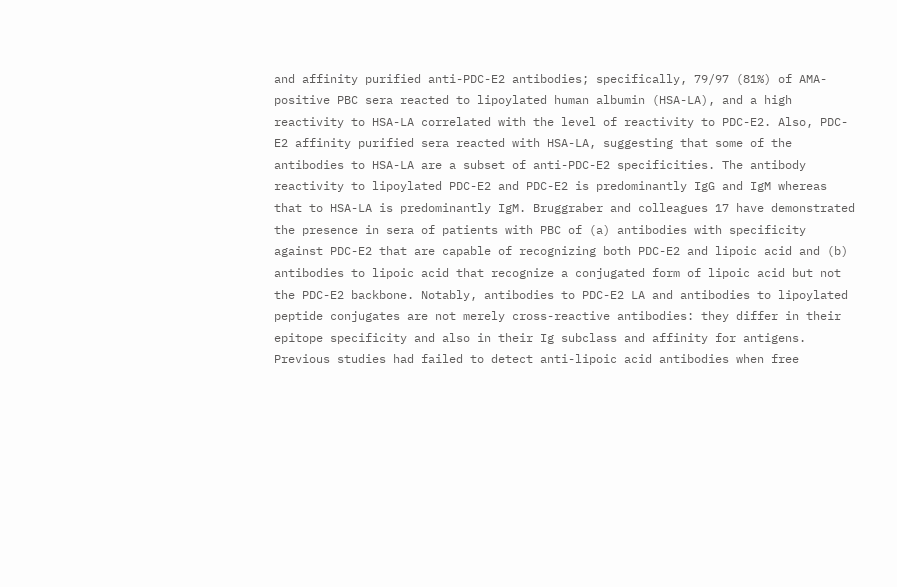and affinity purified anti-PDC-E2 antibodies; specifically, 79/97 (81%) of AMA-positive PBC sera reacted to lipoylated human albumin (HSA-LA), and a high reactivity to HSA-LA correlated with the level of reactivity to PDC-E2. Also, PDC-E2 affinity purified sera reacted with HSA-LA, suggesting that some of the antibodies to HSA-LA are a subset of anti-PDC-E2 specificities. The antibody reactivity to lipoylated PDC-E2 and PDC-E2 is predominantly IgG and IgM whereas that to HSA-LA is predominantly IgM. Bruggraber and colleagues 17 have demonstrated the presence in sera of patients with PBC of (a) antibodies with specificity against PDC-E2 that are capable of recognizing both PDC-E2 and lipoic acid and (b) antibodies to lipoic acid that recognize a conjugated form of lipoic acid but not the PDC-E2 backbone. Notably, antibodies to PDC-E2 LA and antibodies to lipoylated peptide conjugates are not merely cross-reactive antibodies: they differ in their epitope specificity and also in their Ig subclass and affinity for antigens. Previous studies had failed to detect anti-lipoic acid antibodies when free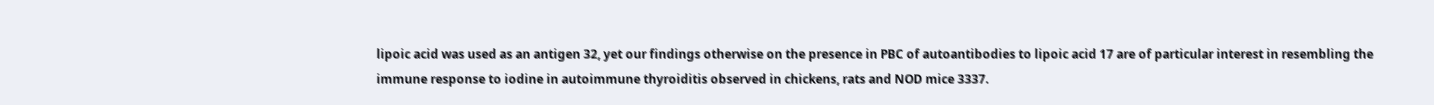lipoic acid was used as an antigen 32, yet our findings otherwise on the presence in PBC of autoantibodies to lipoic acid 17 are of particular interest in resembling the immune response to iodine in autoimmune thyroiditis observed in chickens, rats and NOD mice 3337.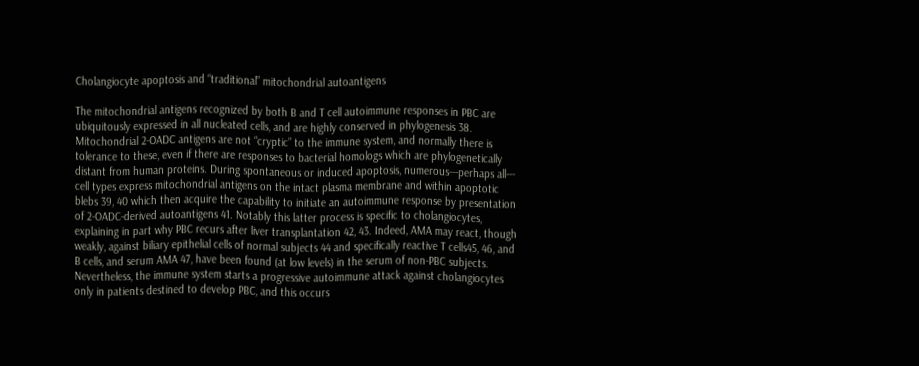Cholangiocyte apoptosis and “traditional” mitochondrial autoantigens

The mitochondrial antigens recognized by both B and T cell autoimmune responses in PBC are ubiquitously expressed in all nucleated cells, and are highly conserved in phylogenesis 38. Mitochondrial 2-OADC antigens are not “cryptic” to the immune system, and normally there is tolerance to these, even if there are responses to bacterial homologs which are phylogenetically distant from human proteins. During spontaneous or induced apoptosis, numerous---perhaps all--- cell types express mitochondrial antigens on the intact plasma membrane and within apoptotic blebs 39, 40 which then acquire the capability to initiate an autoimmune response by presentation of 2-OADC-derived autoantigens 41. Notably this latter process is specific to cholangiocytes, explaining in part why PBC recurs after liver transplantation 42, 43. Indeed, AMA may react, though weakly, against biliary epithelial cells of normal subjects 44 and specifically reactive T cells45, 46, and B cells, and serum AMA 47, have been found (at low levels) in the serum of non-PBC subjects. Nevertheless, the immune system starts a progressive autoimmune attack against cholangiocytes only in patients destined to develop PBC, and this occurs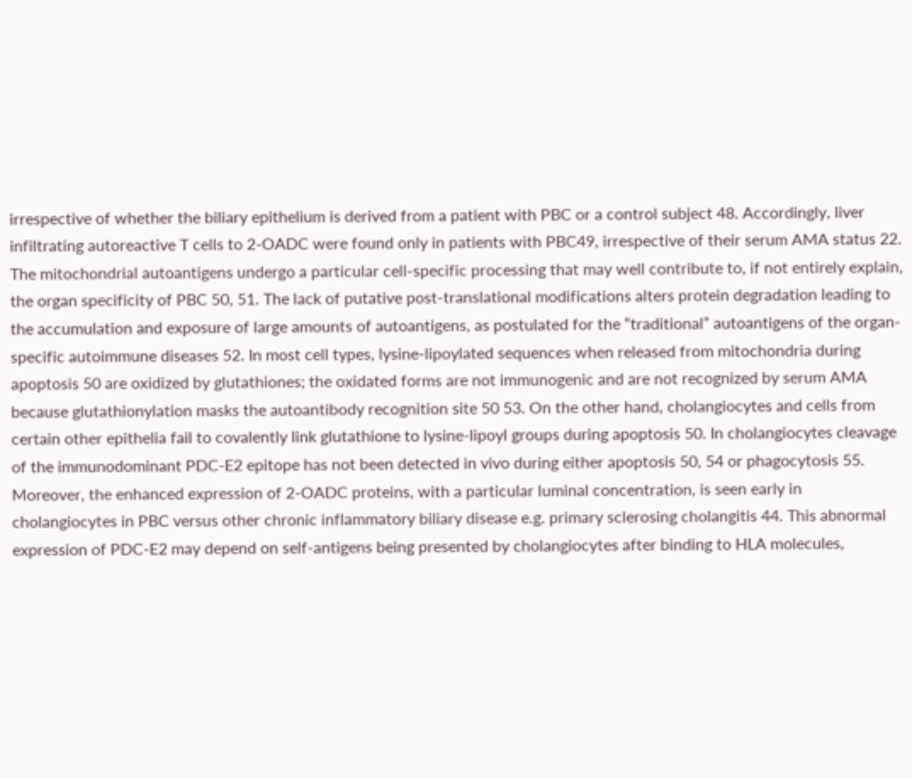irrespective of whether the biliary epithelium is derived from a patient with PBC or a control subject 48. Accordingly, liver infiltrating autoreactive T cells to 2-OADC were found only in patients with PBC49, irrespective of their serum AMA status 22. The mitochondrial autoantigens undergo a particular cell-specific processing that may well contribute to, if not entirely explain, the organ specificity of PBC 50, 51. The lack of putative post-translational modifications alters protein degradation leading to the accumulation and exposure of large amounts of autoantigens, as postulated for the “traditional” autoantigens of the organ-specific autoimmune diseases 52. In most cell types, lysine-lipoylated sequences when released from mitochondria during apoptosis 50 are oxidized by glutathiones; the oxidated forms are not immunogenic and are not recognized by serum AMA because glutathionylation masks the autoantibody recognition site 50 53. On the other hand, cholangiocytes and cells from certain other epithelia fail to covalently link glutathione to lysine-lipoyl groups during apoptosis 50. In cholangiocytes cleavage of the immunodominant PDC-E2 epitope has not been detected in vivo during either apoptosis 50, 54 or phagocytosis 55. Moreover, the enhanced expression of 2-OADC proteins, with a particular luminal concentration, is seen early in cholangiocytes in PBC versus other chronic inflammatory biliary disease e.g. primary sclerosing cholangitis 44. This abnormal expression of PDC-E2 may depend on self-antigens being presented by cholangiocytes after binding to HLA molecules,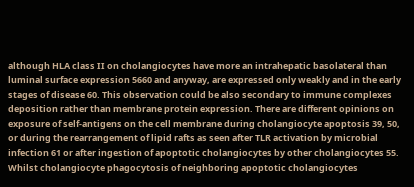although HLA class II on cholangiocytes have more an intrahepatic basolateral than luminal surface expression 5660 and anyway, are expressed only weakly and in the early stages of disease 60. This observation could be also secondary to immune complexes deposition rather than membrane protein expression. There are different opinions on exposure of self-antigens on the cell membrane during cholangiocyte apoptosis 39, 50, or during the rearrangement of lipid rafts as seen after TLR activation by microbial infection 61 or after ingestion of apoptotic cholangiocytes by other cholangiocytes 55. Whilst cholangiocyte phagocytosis of neighboring apoptotic cholangiocytes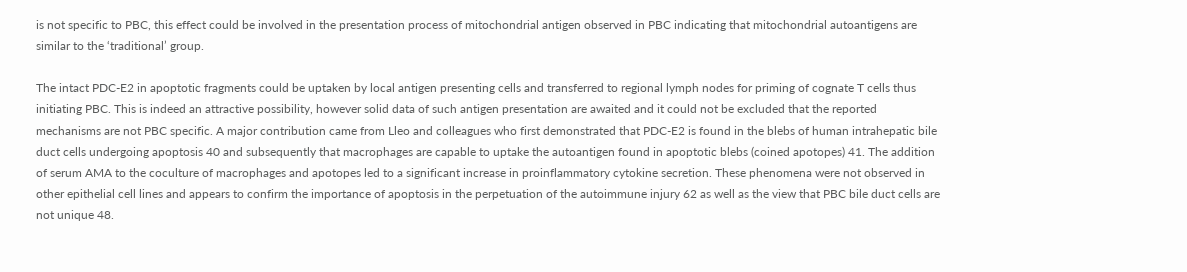is not specific to PBC, this effect could be involved in the presentation process of mitochondrial antigen observed in PBC indicating that mitochondrial autoantigens are similar to the ‘traditional’ group.

The intact PDC-E2 in apoptotic fragments could be uptaken by local antigen presenting cells and transferred to regional lymph nodes for priming of cognate T cells thus initiating PBC. This is indeed an attractive possibility, however solid data of such antigen presentation are awaited and it could not be excluded that the reported mechanisms are not PBC specific. A major contribution came from Lleo and colleagues who first demonstrated that PDC-E2 is found in the blebs of human intrahepatic bile duct cells undergoing apoptosis 40 and subsequently that macrophages are capable to uptake the autoantigen found in apoptotic blebs (coined apotopes) 41. The addition of serum AMA to the coculture of macrophages and apotopes led to a significant increase in proinflammatory cytokine secretion. These phenomena were not observed in other epithelial cell lines and appears to confirm the importance of apoptosis in the perpetuation of the autoimmune injury 62 as well as the view that PBC bile duct cells are not unique 48.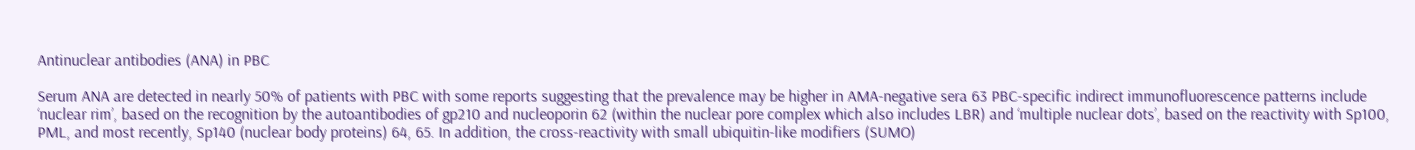Antinuclear antibodies (ANA) in PBC

Serum ANA are detected in nearly 50% of patients with PBC with some reports suggesting that the prevalence may be higher in AMA-negative sera 63 PBC-specific indirect immunofluorescence patterns include ‘nuclear rim’, based on the recognition by the autoantibodies of gp210 and nucleoporin 62 (within the nuclear pore complex which also includes LBR) and ‘multiple nuclear dots’, based on the reactivity with Sp100, PML, and most recently, Sp140 (nuclear body proteins) 64, 65. In addition, the cross-reactivity with small ubiquitin-like modifiers (SUMO)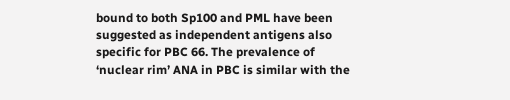bound to both Sp100 and PML have been suggested as independent antigens also specific for PBC 66. The prevalence of ‘nuclear rim’ ANA in PBC is similar with the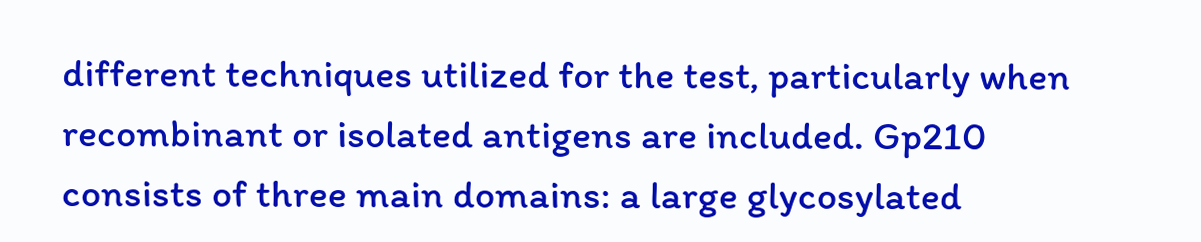different techniques utilized for the test, particularly when recombinant or isolated antigens are included. Gp210 consists of three main domains: a large glycosylated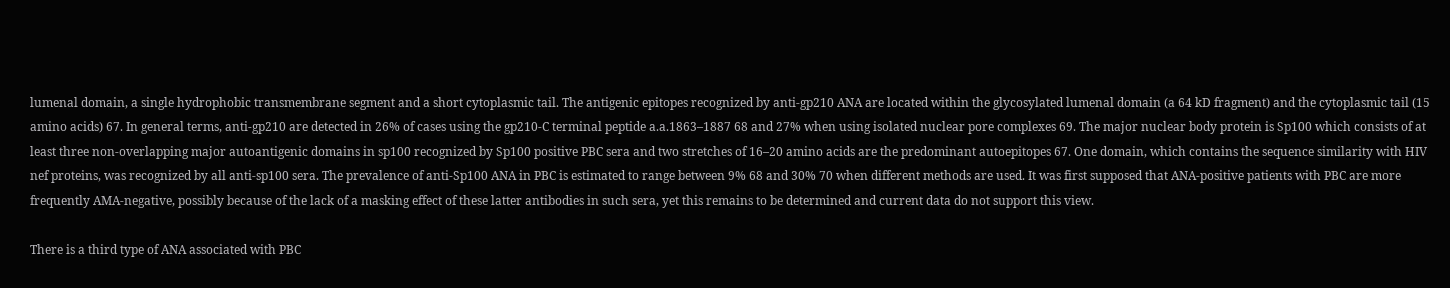lumenal domain, a single hydrophobic transmembrane segment and a short cytoplasmic tail. The antigenic epitopes recognized by anti-gp210 ANA are located within the glycosylated lumenal domain (a 64 kD fragment) and the cytoplasmic tail (15 amino acids) 67. In general terms, anti-gp210 are detected in 26% of cases using the gp210-C terminal peptide a.a.1863–1887 68 and 27% when using isolated nuclear pore complexes 69. The major nuclear body protein is Sp100 which consists of at least three non-overlapping major autoantigenic domains in sp100 recognized by Sp100 positive PBC sera and two stretches of 16–20 amino acids are the predominant autoepitopes 67. One domain, which contains the sequence similarity with HIV nef proteins, was recognized by all anti-sp100 sera. The prevalence of anti-Sp100 ANA in PBC is estimated to range between 9% 68 and 30% 70 when different methods are used. It was first supposed that ANA-positive patients with PBC are more frequently AMA-negative, possibly because of the lack of a masking effect of these latter antibodies in such sera, yet this remains to be determined and current data do not support this view.

There is a third type of ANA associated with PBC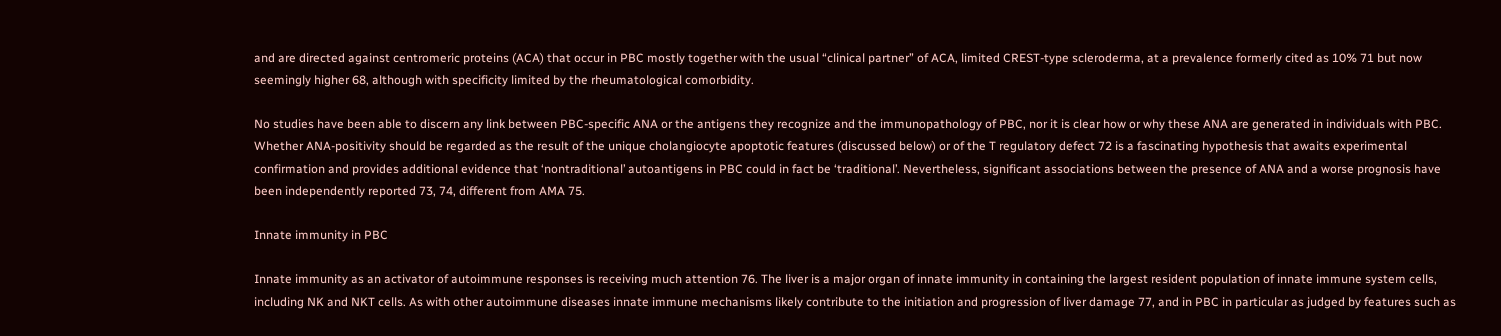and are directed against centromeric proteins (ACA) that occur in PBC mostly together with the usual “clinical partner” of ACA, limited CREST-type scleroderma, at a prevalence formerly cited as 10% 71 but now seemingly higher 68, although with specificity limited by the rheumatological comorbidity.

No studies have been able to discern any link between PBC-specific ANA or the antigens they recognize and the immunopathology of PBC, nor it is clear how or why these ANA are generated in individuals with PBC. Whether ANA-positivity should be regarded as the result of the unique cholangiocyte apoptotic features (discussed below) or of the T regulatory defect 72 is a fascinating hypothesis that awaits experimental confirmation and provides additional evidence that ‘nontraditional’ autoantigens in PBC could in fact be ‘traditional’. Nevertheless, significant associations between the presence of ANA and a worse prognosis have been independently reported 73, 74, different from AMA 75.

Innate immunity in PBC

Innate immunity as an activator of autoimmune responses is receiving much attention 76. The liver is a major organ of innate immunity in containing the largest resident population of innate immune system cells, including NK and NKT cells. As with other autoimmune diseases innate immune mechanisms likely contribute to the initiation and progression of liver damage 77, and in PBC in particular as judged by features such as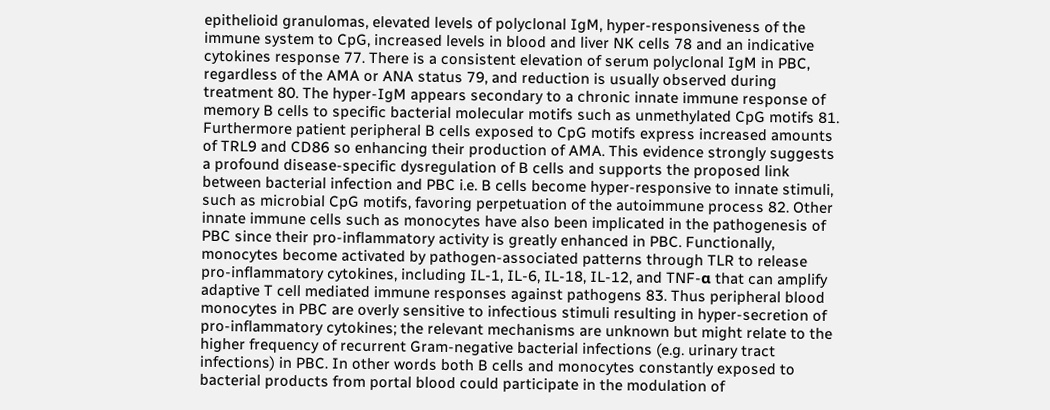epithelioid granulomas, elevated levels of polyclonal IgM, hyper-responsiveness of the immune system to CpG, increased levels in blood and liver NK cells 78 and an indicative cytokines response 77. There is a consistent elevation of serum polyclonal IgM in PBC, regardless of the AMA or ANA status 79, and reduction is usually observed during treatment 80. The hyper-IgM appears secondary to a chronic innate immune response of memory B cells to specific bacterial molecular motifs such as unmethylated CpG motifs 81. Furthermore patient peripheral B cells exposed to CpG motifs express increased amounts of TRL9 and CD86 so enhancing their production of AMA. This evidence strongly suggests a profound disease-specific dysregulation of B cells and supports the proposed link between bacterial infection and PBC i.e. B cells become hyper-responsive to innate stimuli, such as microbial CpG motifs, favoring perpetuation of the autoimmune process 82. Other innate immune cells such as monocytes have also been implicated in the pathogenesis of PBC since their pro-inflammatory activity is greatly enhanced in PBC. Functionally, monocytes become activated by pathogen-associated patterns through TLR to release pro-inflammatory cytokines, including IL-1, IL-6, IL-18, IL-12, and TNF-α that can amplify adaptive T cell mediated immune responses against pathogens 83. Thus peripheral blood monocytes in PBC are overly sensitive to infectious stimuli resulting in hyper-secretion of pro-inflammatory cytokines; the relevant mechanisms are unknown but might relate to the higher frequency of recurrent Gram-negative bacterial infections (e.g. urinary tract infections) in PBC. In other words both B cells and monocytes constantly exposed to bacterial products from portal blood could participate in the modulation of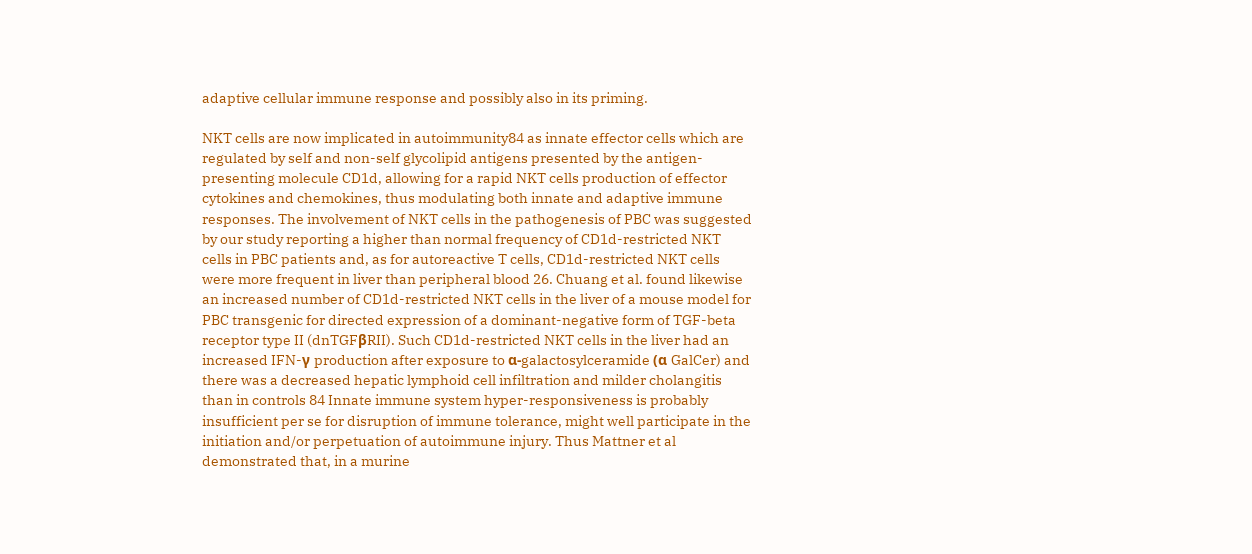adaptive cellular immune response and possibly also in its priming.

NKT cells are now implicated in autoimmunity84 as innate effector cells which are regulated by self and non-self glycolipid antigens presented by the antigen-presenting molecule CD1d, allowing for a rapid NKT cells production of effector cytokines and chemokines, thus modulating both innate and adaptive immune responses. The involvement of NKT cells in the pathogenesis of PBC was suggested by our study reporting a higher than normal frequency of CD1d-restricted NKT cells in PBC patients and, as for autoreactive T cells, CD1d-restricted NKT cells were more frequent in liver than peripheral blood 26. Chuang et al. found likewise an increased number of CD1d-restricted NKT cells in the liver of a mouse model for PBC transgenic for directed expression of a dominant-negative form of TGF-beta receptor type II (dnTGFβRII). Such CD1d-restricted NKT cells in the liver had an increased IFN-γ production after exposure to α-galactosylceramide (α GalCer) and there was a decreased hepatic lymphoid cell infiltration and milder cholangitis than in controls 84 Innate immune system hyper-responsiveness is probably insufficient per se for disruption of immune tolerance, might well participate in the initiation and/or perpetuation of autoimmune injury. Thus Mattner et al demonstrated that, in a murine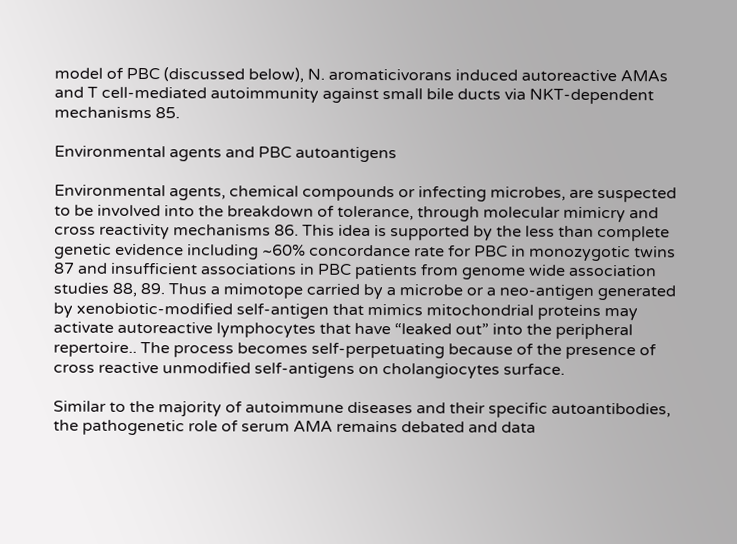model of PBC (discussed below), N. aromaticivorans induced autoreactive AMAs and T cell-mediated autoimmunity against small bile ducts via NKT-dependent mechanisms 85.

Environmental agents and PBC autoantigens

Environmental agents, chemical compounds or infecting microbes, are suspected to be involved into the breakdown of tolerance, through molecular mimicry and cross reactivity mechanisms 86. This idea is supported by the less than complete genetic evidence including ~60% concordance rate for PBC in monozygotic twins 87 and insufficient associations in PBC patients from genome wide association studies 88, 89. Thus a mimotope carried by a microbe or a neo-antigen generated by xenobiotic-modified self-antigen that mimics mitochondrial proteins may activate autoreactive lymphocytes that have “leaked out” into the peripheral repertoire.. The process becomes self-perpetuating because of the presence of cross reactive unmodified self-antigens on cholangiocytes surface.

Similar to the majority of autoimmune diseases and their specific autoantibodies, the pathogenetic role of serum AMA remains debated and data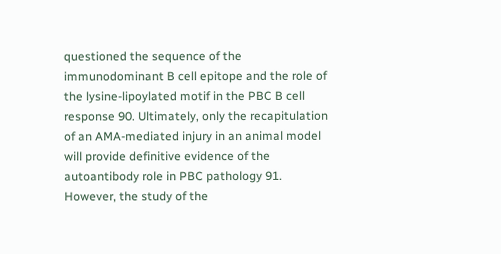questioned the sequence of the immunodominant B cell epitope and the role of the lysine-lipoylated motif in the PBC B cell response 90. Ultimately, only the recapitulation of an AMA-mediated injury in an animal model will provide definitive evidence of the autoantibody role in PBC pathology 91. However, the study of the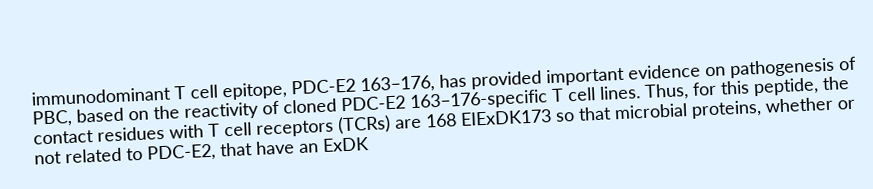immunodominant T cell epitope, PDC-E2 163–176, has provided important evidence on pathogenesis of PBC, based on the reactivity of cloned PDC-E2 163–176-specific T cell lines. Thus, for this peptide, the contact residues with T cell receptors (TCRs) are 168 EIExDK173 so that microbial proteins, whether or not related to PDC-E2, that have an ExDK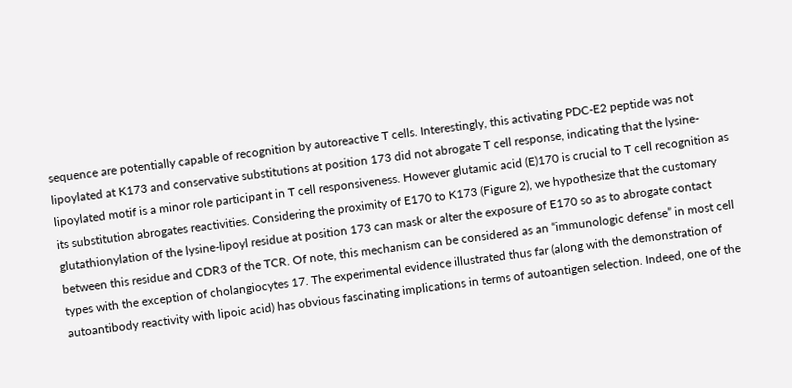sequence are potentially capable of recognition by autoreactive T cells. Interestingly, this activating PDC-E2 peptide was not lipoylated at K173 and conservative substitutions at position 173 did not abrogate T cell response, indicating that the lysine-lipoylated motif is a minor role participant in T cell responsiveness. However glutamic acid (E)170 is crucial to T cell recognition as its substitution abrogates reactivities. Considering the proximity of E170 to K173 (Figure 2), we hypothesize that the customary glutathionylation of the lysine-lipoyl residue at position 173 can mask or alter the exposure of E170 so as to abrogate contact between this residue and CDR3 of the TCR. Of note, this mechanism can be considered as an “immunologic defense” in most cell types with the exception of cholangiocytes 17. The experimental evidence illustrated thus far (along with the demonstration of autoantibody reactivity with lipoic acid) has obvious fascinating implications in terms of autoantigen selection. Indeed, one of the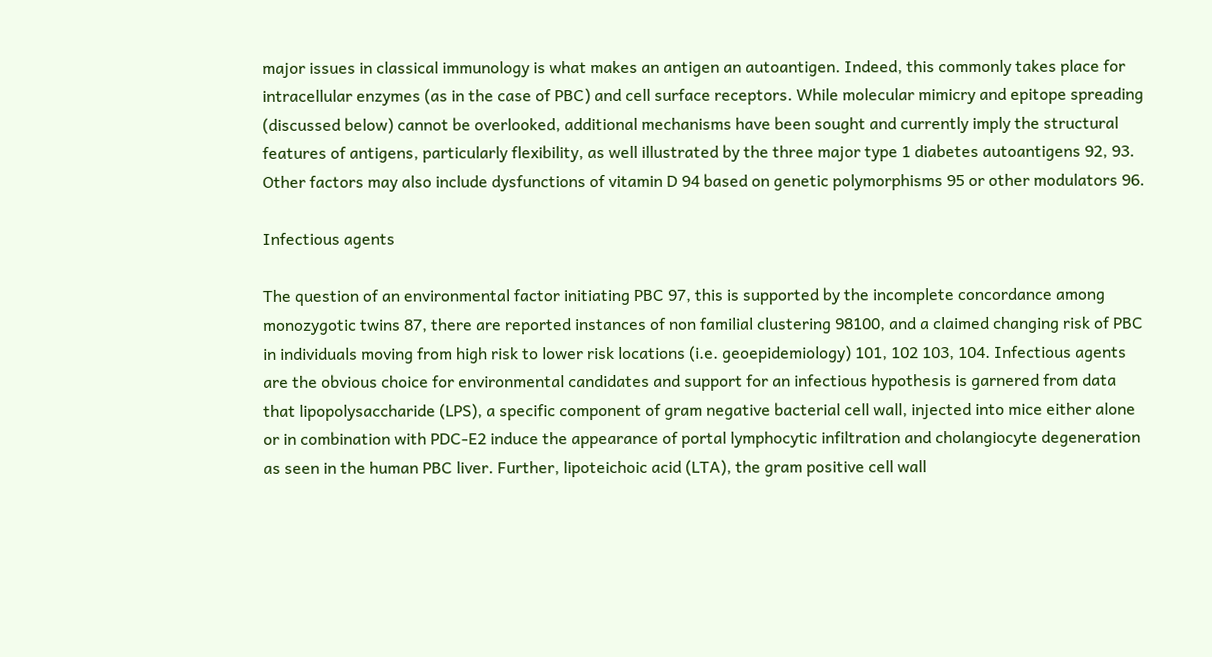major issues in classical immunology is what makes an antigen an autoantigen. Indeed, this commonly takes place for intracellular enzymes (as in the case of PBC) and cell surface receptors. While molecular mimicry and epitope spreading (discussed below) cannot be overlooked, additional mechanisms have been sought and currently imply the structural features of antigens, particularly flexibility, as well illustrated by the three major type 1 diabetes autoantigens 92, 93. Other factors may also include dysfunctions of vitamin D 94 based on genetic polymorphisms 95 or other modulators 96.

Infectious agents

The question of an environmental factor initiating PBC 97, this is supported by the incomplete concordance among monozygotic twins 87, there are reported instances of non familial clustering 98100, and a claimed changing risk of PBC in individuals moving from high risk to lower risk locations (i.e. geoepidemiology) 101, 102 103, 104. Infectious agents are the obvious choice for environmental candidates and support for an infectious hypothesis is garnered from data that lipopolysaccharide (LPS), a specific component of gram negative bacterial cell wall, injected into mice either alone or in combination with PDC-E2 induce the appearance of portal lymphocytic infiltration and cholangiocyte degeneration as seen in the human PBC liver. Further, lipoteichoic acid (LTA), the gram positive cell wall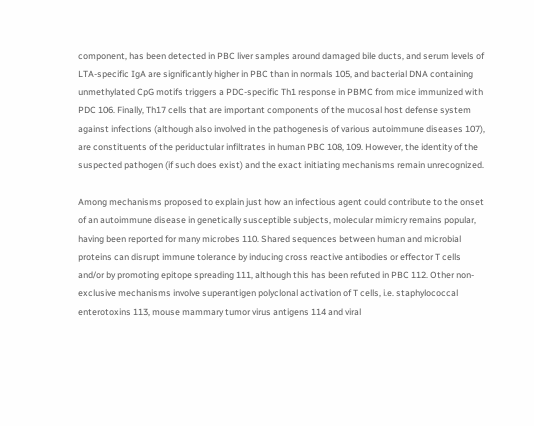component, has been detected in PBC liver samples around damaged bile ducts, and serum levels of LTA-specific IgA are significantly higher in PBC than in normals 105, and bacterial DNA containing unmethylated CpG motifs triggers a PDC-specific Th1 response in PBMC from mice immunized with PDC 106. Finally, Th17 cells that are important components of the mucosal host defense system against infections (although also involved in the pathogenesis of various autoimmune diseases 107), are constituents of the periductular infiltrates in human PBC 108, 109. However, the identity of the suspected pathogen (if such does exist) and the exact initiating mechanisms remain unrecognized.

Among mechanisms proposed to explain just how an infectious agent could contribute to the onset of an autoimmune disease in genetically susceptible subjects, molecular mimicry remains popular, having been reported for many microbes 110. Shared sequences between human and microbial proteins can disrupt immune tolerance by inducing cross reactive antibodies or effector T cells and/or by promoting epitope spreading 111, although this has been refuted in PBC 112. Other non-exclusive mechanisms involve superantigen polyclonal activation of T cells, i.e. staphylococcal enterotoxins 113, mouse mammary tumor virus antigens 114 and viral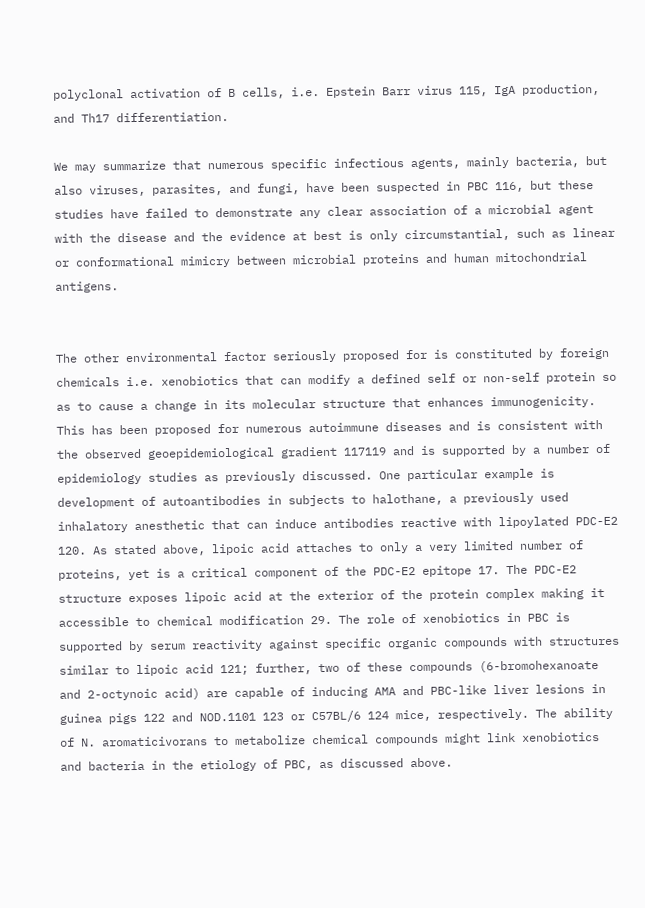polyclonal activation of B cells, i.e. Epstein Barr virus 115, IgA production, and Th17 differentiation.

We may summarize that numerous specific infectious agents, mainly bacteria, but also viruses, parasites, and fungi, have been suspected in PBC 116, but these studies have failed to demonstrate any clear association of a microbial agent with the disease and the evidence at best is only circumstantial, such as linear or conformational mimicry between microbial proteins and human mitochondrial antigens.


The other environmental factor seriously proposed for is constituted by foreign chemicals i.e. xenobiotics that can modify a defined self or non-self protein so as to cause a change in its molecular structure that enhances immunogenicity. This has been proposed for numerous autoimmune diseases and is consistent with the observed geoepidemiological gradient 117119 and is supported by a number of epidemiology studies as previously discussed. One particular example is development of autoantibodies in subjects to halothane, a previously used inhalatory anesthetic that can induce antibodies reactive with lipoylated PDC-E2 120. As stated above, lipoic acid attaches to only a very limited number of proteins, yet is a critical component of the PDC-E2 epitope 17. The PDC-E2 structure exposes lipoic acid at the exterior of the protein complex making it accessible to chemical modification 29. The role of xenobiotics in PBC is supported by serum reactivity against specific organic compounds with structures similar to lipoic acid 121; further, two of these compounds (6-bromohexanoate and 2-octynoic acid) are capable of inducing AMA and PBC-like liver lesions in guinea pigs 122 and NOD.1101 123 or C57BL/6 124 mice, respectively. The ability of N. aromaticivorans to metabolize chemical compounds might link xenobiotics and bacteria in the etiology of PBC, as discussed above.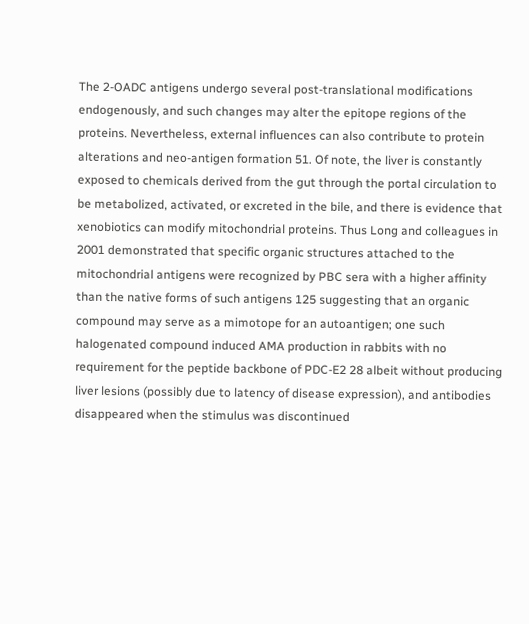The 2-OADC antigens undergo several post-translational modifications endogenously, and such changes may alter the epitope regions of the proteins. Nevertheless, external influences can also contribute to protein alterations and neo-antigen formation 51. Of note, the liver is constantly exposed to chemicals derived from the gut through the portal circulation to be metabolized, activated, or excreted in the bile, and there is evidence that xenobiotics can modify mitochondrial proteins. Thus Long and colleagues in 2001 demonstrated that specific organic structures attached to the mitochondrial antigens were recognized by PBC sera with a higher affinity than the native forms of such antigens 125 suggesting that an organic compound may serve as a mimotope for an autoantigen; one such halogenated compound induced AMA production in rabbits with no requirement for the peptide backbone of PDC-E2 28 albeit without producing liver lesions (possibly due to latency of disease expression), and antibodies disappeared when the stimulus was discontinued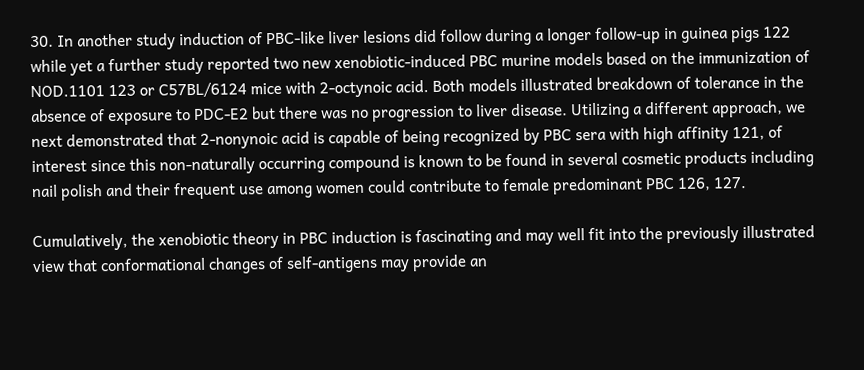30. In another study induction of PBC-like liver lesions did follow during a longer follow-up in guinea pigs 122 while yet a further study reported two new xenobiotic-induced PBC murine models based on the immunization of NOD.1101 123 or C57BL/6124 mice with 2-octynoic acid. Both models illustrated breakdown of tolerance in the absence of exposure to PDC-E2 but there was no progression to liver disease. Utilizing a different approach, we next demonstrated that 2-nonynoic acid is capable of being recognized by PBC sera with high affinity 121, of interest since this non-naturally occurring compound is known to be found in several cosmetic products including nail polish and their frequent use among women could contribute to female predominant PBC 126, 127.

Cumulatively, the xenobiotic theory in PBC induction is fascinating and may well fit into the previously illustrated view that conformational changes of self-antigens may provide an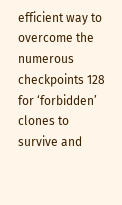efficient way to overcome the numerous checkpoints 128 for ‘forbidden’ clones to survive and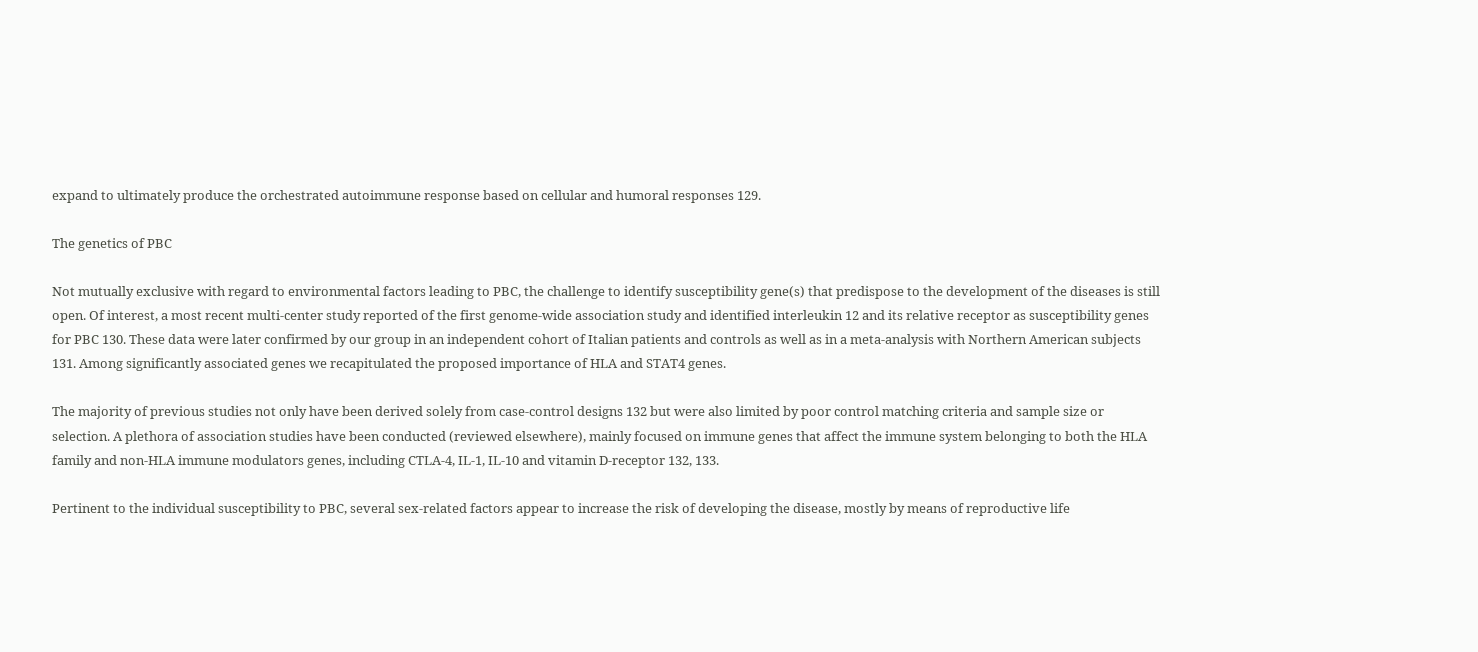expand to ultimately produce the orchestrated autoimmune response based on cellular and humoral responses 129.

The genetics of PBC

Not mutually exclusive with regard to environmental factors leading to PBC, the challenge to identify susceptibility gene(s) that predispose to the development of the diseases is still open. Of interest, a most recent multi-center study reported of the first genome-wide association study and identified interleukin 12 and its relative receptor as susceptibility genes for PBC 130. These data were later confirmed by our group in an independent cohort of Italian patients and controls as well as in a meta-analysis with Northern American subjects 131. Among significantly associated genes we recapitulated the proposed importance of HLA and STAT4 genes.

The majority of previous studies not only have been derived solely from case-control designs 132 but were also limited by poor control matching criteria and sample size or selection. A plethora of association studies have been conducted (reviewed elsewhere), mainly focused on immune genes that affect the immune system belonging to both the HLA family and non-HLA immune modulators genes, including CTLA-4, IL-1, IL-10 and vitamin D-receptor 132, 133.

Pertinent to the individual susceptibility to PBC, several sex-related factors appear to increase the risk of developing the disease, mostly by means of reproductive life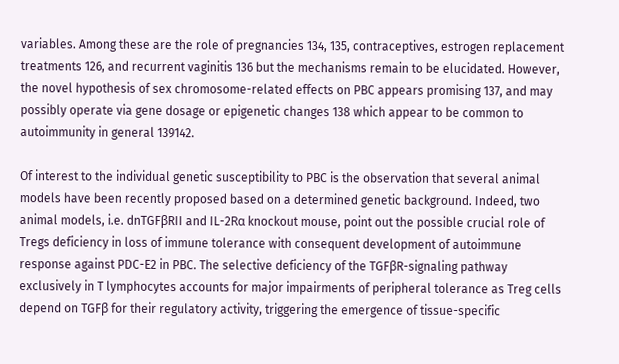variables. Among these are the role of pregnancies 134, 135, contraceptives, estrogen replacement treatments 126, and recurrent vaginitis 136 but the mechanisms remain to be elucidated. However, the novel hypothesis of sex chromosome-related effects on PBC appears promising 137, and may possibly operate via gene dosage or epigenetic changes 138 which appear to be common to autoimmunity in general 139142.

Of interest to the individual genetic susceptibility to PBC is the observation that several animal models have been recently proposed based on a determined genetic background. Indeed, two animal models, i.e. dnTGFβRII and IL-2Rα knockout mouse, point out the possible crucial role of Tregs deficiency in loss of immune tolerance with consequent development of autoimmune response against PDC-E2 in PBC. The selective deficiency of the TGFβR-signaling pathway exclusively in T lymphocytes accounts for major impairments of peripheral tolerance as Treg cells depend on TGFβ for their regulatory activity, triggering the emergence of tissue-specific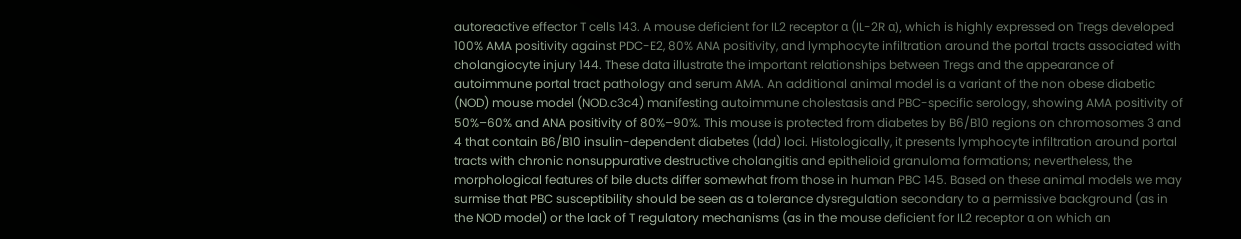autoreactive effector T cells 143. A mouse deficient for IL2 receptor α (IL-2R α), which is highly expressed on Tregs developed 100% AMA positivity against PDC-E2, 80% ANA positivity, and lymphocyte infiltration around the portal tracts associated with cholangiocyte injury 144. These data illustrate the important relationships between Tregs and the appearance of autoimmune portal tract pathology and serum AMA. An additional animal model is a variant of the non obese diabetic (NOD) mouse model (NOD.c3c4) manifesting autoimmune cholestasis and PBC-specific serology, showing AMA positivity of 50%–60% and ANA positivity of 80%–90%. This mouse is protected from diabetes by B6/B10 regions on chromosomes 3 and 4 that contain B6/B10 insulin-dependent diabetes (Idd) loci. Histologically, it presents lymphocyte infiltration around portal tracts with chronic nonsuppurative destructive cholangitis and epithelioid granuloma formations; nevertheless, the morphological features of bile ducts differ somewhat from those in human PBC 145. Based on these animal models we may surmise that PBC susceptibility should be seen as a tolerance dysregulation secondary to a permissive background (as in the NOD model) or the lack of T regulatory mechanisms (as in the mouse deficient for IL2 receptor α on which an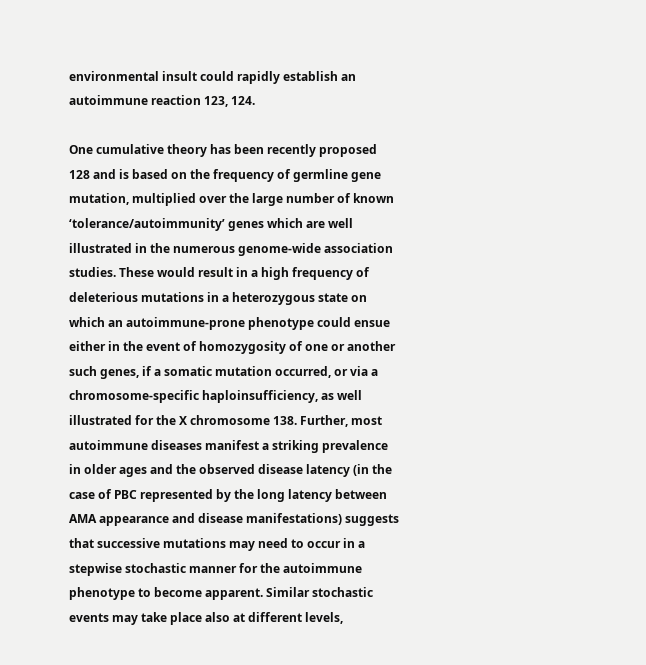environmental insult could rapidly establish an autoimmune reaction 123, 124.

One cumulative theory has been recently proposed 128 and is based on the frequency of germline gene mutation, multiplied over the large number of known ‘tolerance/autoimmunity’ genes which are well illustrated in the numerous genome-wide association studies. These would result in a high frequency of deleterious mutations in a heterozygous state on which an autoimmune-prone phenotype could ensue either in the event of homozygosity of one or another such genes, if a somatic mutation occurred, or via a chromosome-specific haploinsufficiency, as well illustrated for the X chromosome 138. Further, most autoimmune diseases manifest a striking prevalence in older ages and the observed disease latency (in the case of PBC represented by the long latency between AMA appearance and disease manifestations) suggests that successive mutations may need to occur in a stepwise stochastic manner for the autoimmune phenotype to become apparent. Similar stochastic events may take place also at different levels,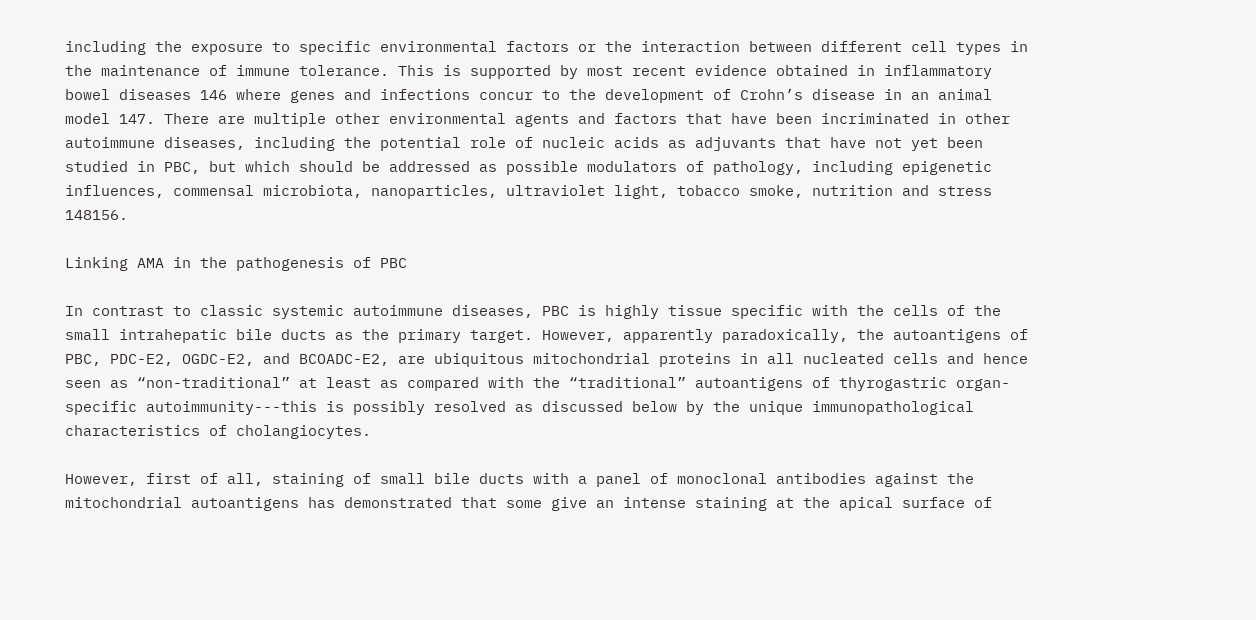including the exposure to specific environmental factors or the interaction between different cell types in the maintenance of immune tolerance. This is supported by most recent evidence obtained in inflammatory bowel diseases 146 where genes and infections concur to the development of Crohn’s disease in an animal model 147. There are multiple other environmental agents and factors that have been incriminated in other autoimmune diseases, including the potential role of nucleic acids as adjuvants that have not yet been studied in PBC, but which should be addressed as possible modulators of pathology, including epigenetic influences, commensal microbiota, nanoparticles, ultraviolet light, tobacco smoke, nutrition and stress 148156.

Linking AMA in the pathogenesis of PBC

In contrast to classic systemic autoimmune diseases, PBC is highly tissue specific with the cells of the small intrahepatic bile ducts as the primary target. However, apparently paradoxically, the autoantigens of PBC, PDC-E2, OGDC-E2, and BCOADC-E2, are ubiquitous mitochondrial proteins in all nucleated cells and hence seen as “non-traditional” at least as compared with the “traditional” autoantigens of thyrogastric organ-specific autoimmunity---this is possibly resolved as discussed below by the unique immunopathological characteristics of cholangiocytes.

However, first of all, staining of small bile ducts with a panel of monoclonal antibodies against the mitochondrial autoantigens has demonstrated that some give an intense staining at the apical surface of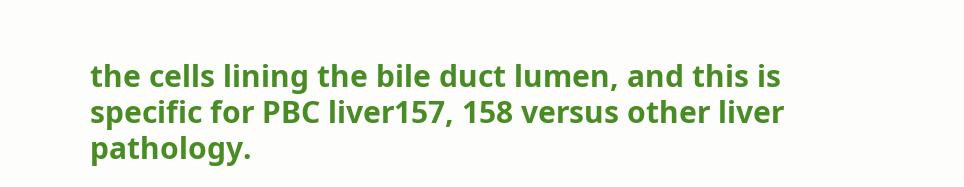the cells lining the bile duct lumen, and this is specific for PBC liver157, 158 versus other liver pathology.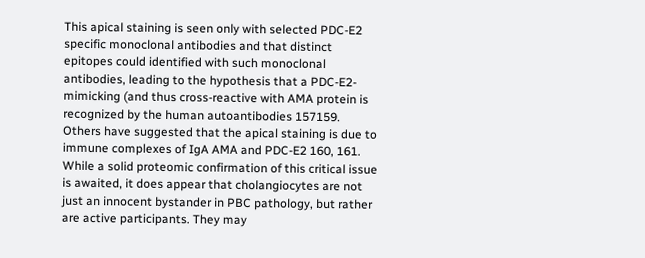This apical staining is seen only with selected PDC-E2 specific monoclonal antibodies and that distinct epitopes could identified with such monoclonal antibodies, leading to the hypothesis that a PDC-E2-mimicking (and thus cross-reactive with AMA protein is recognized by the human autoantibodies 157159. Others have suggested that the apical staining is due to immune complexes of IgA AMA and PDC-E2 160, 161. While a solid proteomic confirmation of this critical issue is awaited, it does appear that cholangiocytes are not just an innocent bystander in PBC pathology, but rather are active participants. They may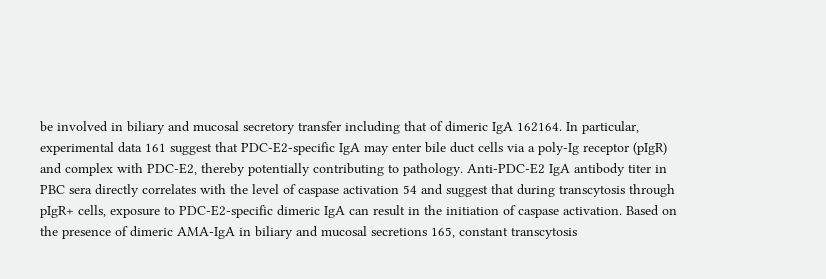be involved in biliary and mucosal secretory transfer including that of dimeric IgA 162164. In particular, experimental data 161 suggest that PDC-E2-specific IgA may enter bile duct cells via a poly-Ig receptor (pIgR) and complex with PDC-E2, thereby potentially contributing to pathology. Anti-PDC-E2 IgA antibody titer in PBC sera directly correlates with the level of caspase activation 54 and suggest that during transcytosis through pIgR+ cells, exposure to PDC-E2-specific dimeric IgA can result in the initiation of caspase activation. Based on the presence of dimeric AMA-IgA in biliary and mucosal secretions 165, constant transcytosis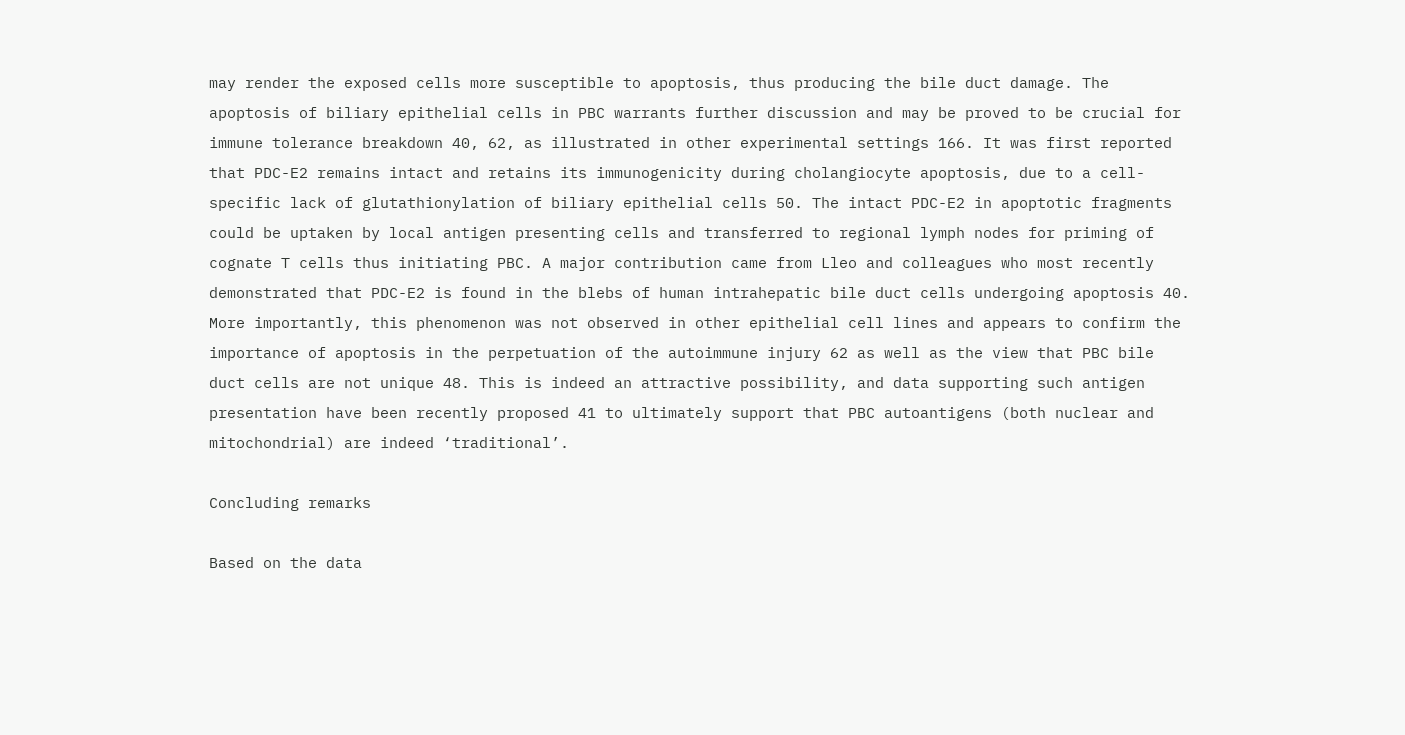may render the exposed cells more susceptible to apoptosis, thus producing the bile duct damage. The apoptosis of biliary epithelial cells in PBC warrants further discussion and may be proved to be crucial for immune tolerance breakdown 40, 62, as illustrated in other experimental settings 166. It was first reported that PDC-E2 remains intact and retains its immunogenicity during cholangiocyte apoptosis, due to a cell-specific lack of glutathionylation of biliary epithelial cells 50. The intact PDC-E2 in apoptotic fragments could be uptaken by local antigen presenting cells and transferred to regional lymph nodes for priming of cognate T cells thus initiating PBC. A major contribution came from Lleo and colleagues who most recently demonstrated that PDC-E2 is found in the blebs of human intrahepatic bile duct cells undergoing apoptosis 40. More importantly, this phenomenon was not observed in other epithelial cell lines and appears to confirm the importance of apoptosis in the perpetuation of the autoimmune injury 62 as well as the view that PBC bile duct cells are not unique 48. This is indeed an attractive possibility, and data supporting such antigen presentation have been recently proposed 41 to ultimately support that PBC autoantigens (both nuclear and mitochondrial) are indeed ‘traditional’.

Concluding remarks

Based on the data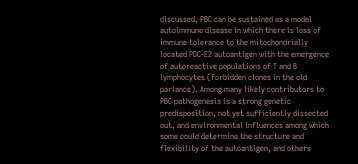discussed, PBC can be sustained as a model autoimmune disease in which there is loss of immune tolerance to the mitochondrially located PDC-E2 autoantigen with the emergence of autoreactive populations of T and B lymphocytes (forbidden clones in the old parlance). Among many likely contributors to PBC pathogenesis is a strong genetic predisposition, not yet sufficiently dissected out, and environmental influences among which some could determine the structure and flexibility of the autoantigen, and others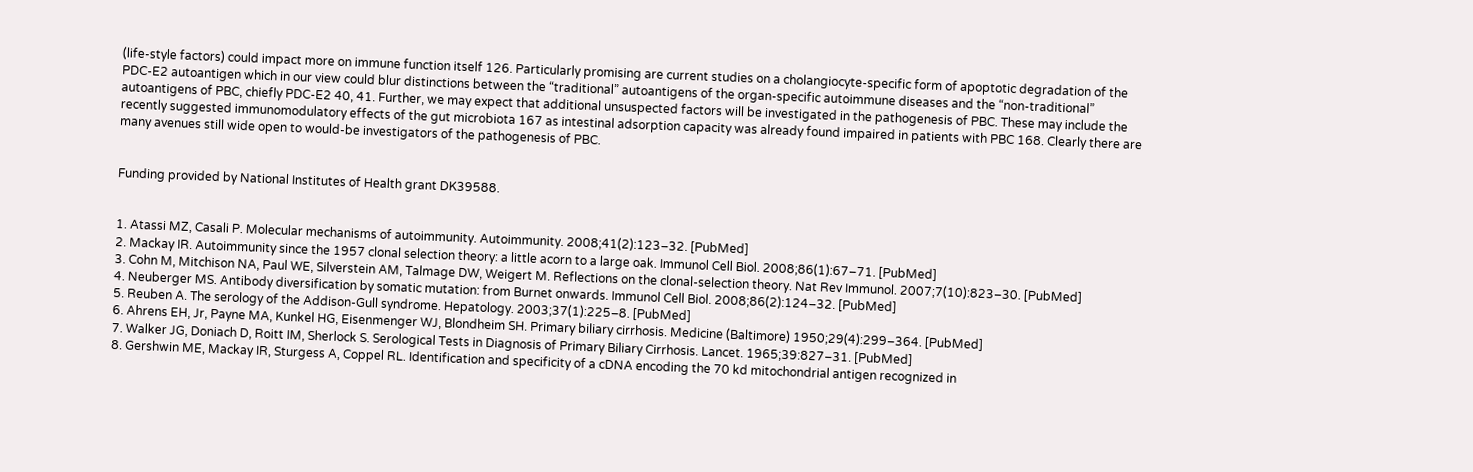(life-style factors) could impact more on immune function itself 126. Particularly promising are current studies on a cholangiocyte-specific form of apoptotic degradation of the PDC-E2 autoantigen which in our view could blur distinctions between the “traditional” autoantigens of the organ-specific autoimmune diseases and the “non-traditional” autoantigens of PBC, chiefly PDC-E2 40, 41. Further, we may expect that additional unsuspected factors will be investigated in the pathogenesis of PBC. These may include the recently suggested immunomodulatory effects of the gut microbiota 167 as intestinal adsorption capacity was already found impaired in patients with PBC 168. Clearly there are many avenues still wide open to would-be investigators of the pathogenesis of PBC.


Funding provided by National Institutes of Health grant DK39588.


1. Atassi MZ, Casali P. Molecular mechanisms of autoimmunity. Autoimmunity. 2008;41(2):123–32. [PubMed]
2. Mackay IR. Autoimmunity since the 1957 clonal selection theory: a little acorn to a large oak. Immunol Cell Biol. 2008;86(1):67–71. [PubMed]
3. Cohn M, Mitchison NA, Paul WE, Silverstein AM, Talmage DW, Weigert M. Reflections on the clonal-selection theory. Nat Rev Immunol. 2007;7(10):823–30. [PubMed]
4. Neuberger MS. Antibody diversification by somatic mutation: from Burnet onwards. Immunol Cell Biol. 2008;86(2):124–32. [PubMed]
5. Reuben A. The serology of the Addison-Gull syndrome. Hepatology. 2003;37(1):225–8. [PubMed]
6. Ahrens EH, Jr, Payne MA, Kunkel HG, Eisenmenger WJ, Blondheim SH. Primary biliary cirrhosis. Medicine (Baltimore) 1950;29(4):299–364. [PubMed]
7. Walker JG, Doniach D, Roitt IM, Sherlock S. Serological Tests in Diagnosis of Primary Biliary Cirrhosis. Lancet. 1965;39:827–31. [PubMed]
8. Gershwin ME, Mackay IR, Sturgess A, Coppel RL. Identification and specificity of a cDNA encoding the 70 kd mitochondrial antigen recognized in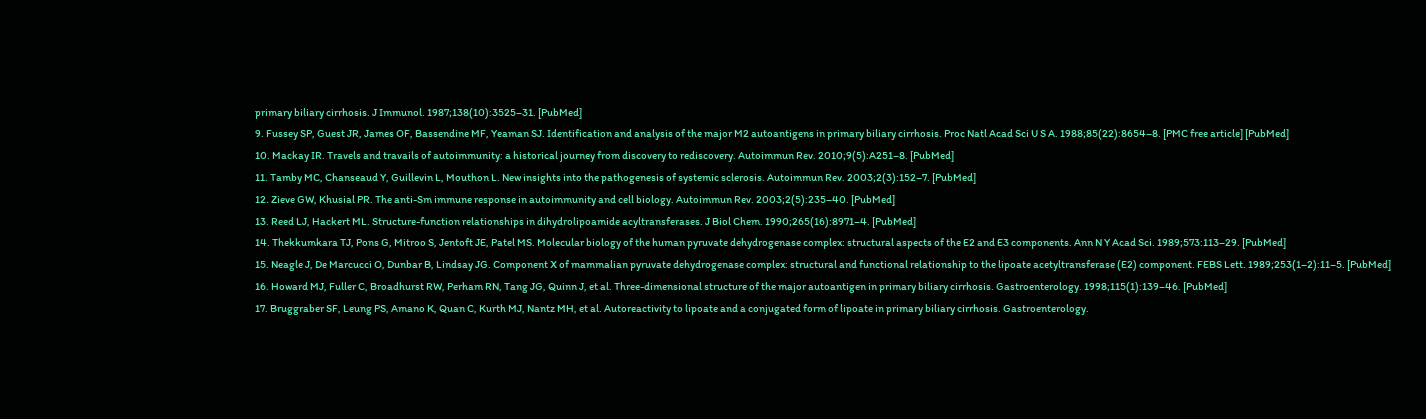primary biliary cirrhosis. J Immunol. 1987;138(10):3525–31. [PubMed]
9. Fussey SP, Guest JR, James OF, Bassendine MF, Yeaman SJ. Identification and analysis of the major M2 autoantigens in primary biliary cirrhosis. Proc Natl Acad Sci U S A. 1988;85(22):8654–8. [PMC free article] [PubMed]
10. Mackay IR. Travels and travails of autoimmunity: a historical journey from discovery to rediscovery. Autoimmun Rev. 2010;9(5):A251–8. [PubMed]
11. Tamby MC, Chanseaud Y, Guillevin L, Mouthon L. New insights into the pathogenesis of systemic sclerosis. Autoimmun Rev. 2003;2(3):152–7. [PubMed]
12. Zieve GW, Khusial PR. The anti-Sm immune response in autoimmunity and cell biology. Autoimmun Rev. 2003;2(5):235–40. [PubMed]
13. Reed LJ, Hackert ML. Structure-function relationships in dihydrolipoamide acyltransferases. J Biol Chem. 1990;265(16):8971–4. [PubMed]
14. Thekkumkara TJ, Pons G, Mitroo S, Jentoft JE, Patel MS. Molecular biology of the human pyruvate dehydrogenase complex: structural aspects of the E2 and E3 components. Ann N Y Acad Sci. 1989;573:113–29. [PubMed]
15. Neagle J, De Marcucci O, Dunbar B, Lindsay JG. Component X of mammalian pyruvate dehydrogenase complex: structural and functional relationship to the lipoate acetyltransferase (E2) component. FEBS Lett. 1989;253(1–2):11–5. [PubMed]
16. Howard MJ, Fuller C, Broadhurst RW, Perham RN, Tang JG, Quinn J, et al. Three-dimensional structure of the major autoantigen in primary biliary cirrhosis. Gastroenterology. 1998;115(1):139–46. [PubMed]
17. Bruggraber SF, Leung PS, Amano K, Quan C, Kurth MJ, Nantz MH, et al. Autoreactivity to lipoate and a conjugated form of lipoate in primary biliary cirrhosis. Gastroenterology.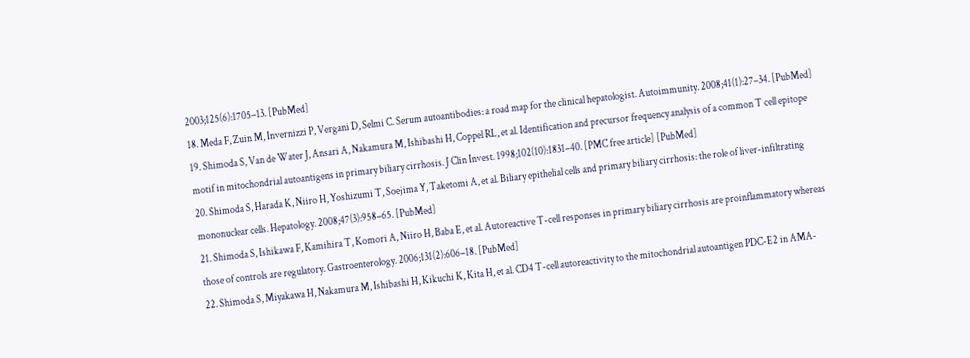2003;125(6):1705–13. [PubMed]
18. Meda F, Zuin M, Invernizzi P, Vergani D, Selmi C. Serum autoantibodies: a road map for the clinical hepatologist. Autoimmunity. 2008;41(1):27–34. [PubMed]
19. Shimoda S, Van de Water J, Ansari A, Nakamura M, Ishibashi H, Coppel RL, et al. Identification and precursor frequency analysis of a common T cell epitope motif in mitochondrial autoantigens in primary biliary cirrhosis. J Clin Invest. 1998;102(10):1831–40. [PMC free article] [PubMed]
20. Shimoda S, Harada K, Niiro H, Yoshizumi T, Soejima Y, Taketomi A, et al. Biliary epithelial cells and primary biliary cirrhosis: the role of liver-infiltrating mononuclear cells. Hepatology. 2008;47(3):958–65. [PubMed]
21. Shimoda S, Ishikawa F, Kamihira T, Komori A, Niiro H, Baba E, et al. Autoreactive T-cell responses in primary biliary cirrhosis are proinflammatory whereas those of controls are regulatory. Gastroenterology. 2006;131(2):606–18. [PubMed]
22. Shimoda S, Miyakawa H, Nakamura M, Ishibashi H, Kikuchi K, Kita H, et al. CD4 T-cell autoreactivity to the mitochondrial autoantigen PDC-E2 in AMA-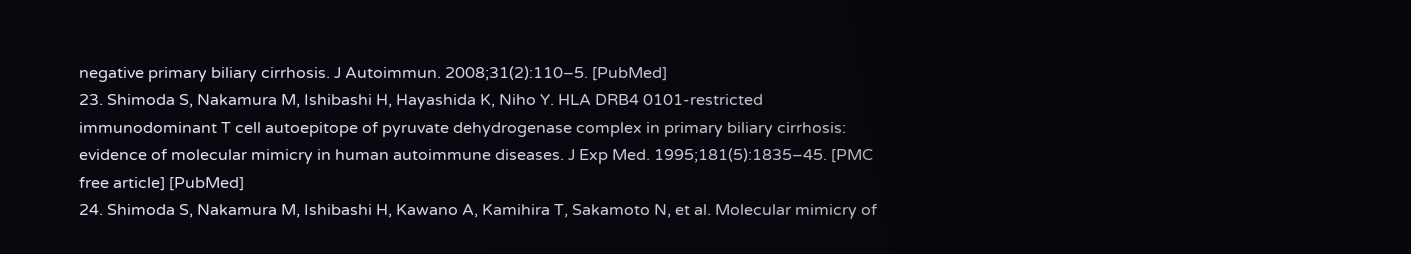negative primary biliary cirrhosis. J Autoimmun. 2008;31(2):110–5. [PubMed]
23. Shimoda S, Nakamura M, Ishibashi H, Hayashida K, Niho Y. HLA DRB4 0101-restricted immunodominant T cell autoepitope of pyruvate dehydrogenase complex in primary biliary cirrhosis: evidence of molecular mimicry in human autoimmune diseases. J Exp Med. 1995;181(5):1835–45. [PMC free article] [PubMed]
24. Shimoda S, Nakamura M, Ishibashi H, Kawano A, Kamihira T, Sakamoto N, et al. Molecular mimicry of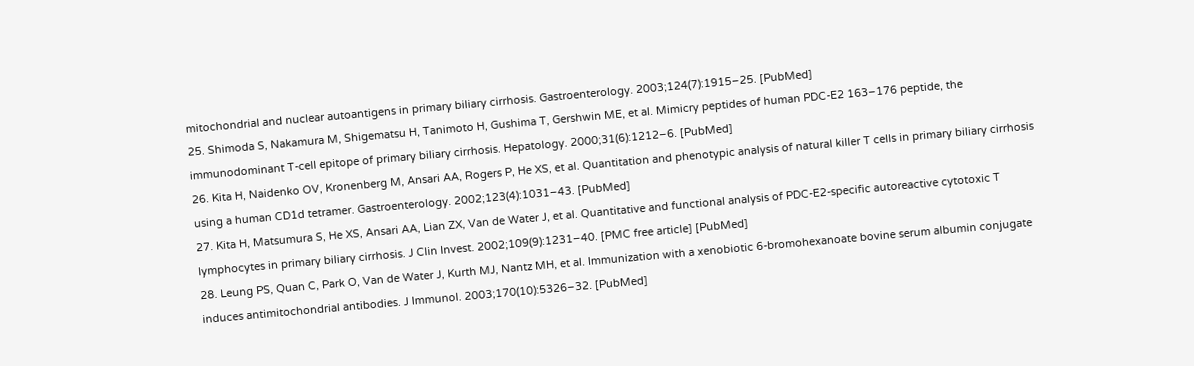mitochondrial and nuclear autoantigens in primary biliary cirrhosis. Gastroenterology. 2003;124(7):1915–25. [PubMed]
25. Shimoda S, Nakamura M, Shigematsu H, Tanimoto H, Gushima T, Gershwin ME, et al. Mimicry peptides of human PDC-E2 163–176 peptide, the immunodominant T-cell epitope of primary biliary cirrhosis. Hepatology. 2000;31(6):1212–6. [PubMed]
26. Kita H, Naidenko OV, Kronenberg M, Ansari AA, Rogers P, He XS, et al. Quantitation and phenotypic analysis of natural killer T cells in primary biliary cirrhosis using a human CD1d tetramer. Gastroenterology. 2002;123(4):1031–43. [PubMed]
27. Kita H, Matsumura S, He XS, Ansari AA, Lian ZX, Van de Water J, et al. Quantitative and functional analysis of PDC-E2-specific autoreactive cytotoxic T lymphocytes in primary biliary cirrhosis. J Clin Invest. 2002;109(9):1231–40. [PMC free article] [PubMed]
28. Leung PS, Quan C, Park O, Van de Water J, Kurth MJ, Nantz MH, et al. Immunization with a xenobiotic 6-bromohexanoate bovine serum albumin conjugate induces antimitochondrial antibodies. J Immunol. 2003;170(10):5326–32. [PubMed]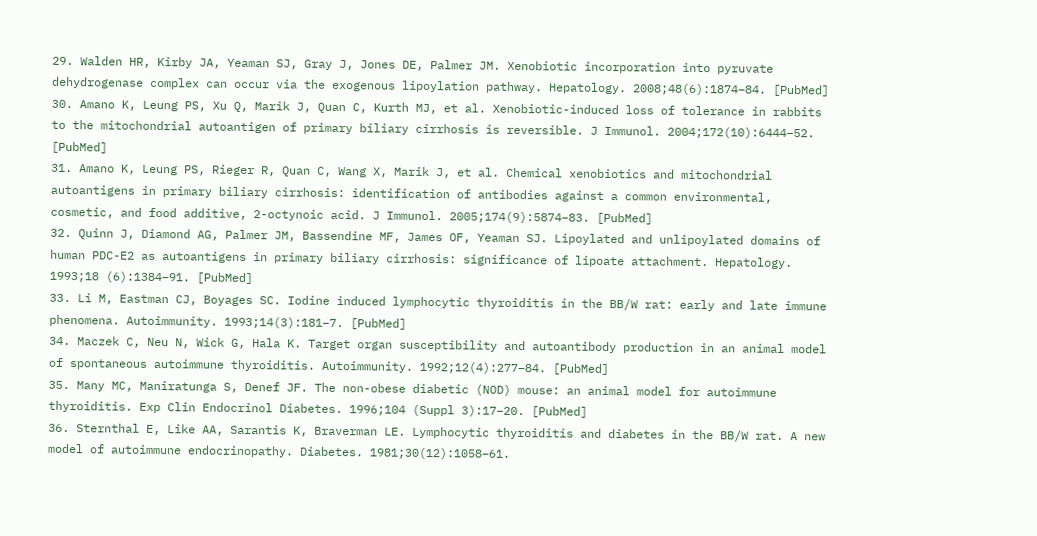29. Walden HR, Kirby JA, Yeaman SJ, Gray J, Jones DE, Palmer JM. Xenobiotic incorporation into pyruvate dehydrogenase complex can occur via the exogenous lipoylation pathway. Hepatology. 2008;48(6):1874–84. [PubMed]
30. Amano K, Leung PS, Xu Q, Marik J, Quan C, Kurth MJ, et al. Xenobiotic-induced loss of tolerance in rabbits to the mitochondrial autoantigen of primary biliary cirrhosis is reversible. J Immunol. 2004;172(10):6444–52. [PubMed]
31. Amano K, Leung PS, Rieger R, Quan C, Wang X, Marik J, et al. Chemical xenobiotics and mitochondrial autoantigens in primary biliary cirrhosis: identification of antibodies against a common environmental, cosmetic, and food additive, 2-octynoic acid. J Immunol. 2005;174(9):5874–83. [PubMed]
32. Quinn J, Diamond AG, Palmer JM, Bassendine MF, James OF, Yeaman SJ. Lipoylated and unlipoylated domains of human PDC-E2 as autoantigens in primary biliary cirrhosis: significance of lipoate attachment. Hepatology. 1993;18 (6):1384–91. [PubMed]
33. Li M, Eastman CJ, Boyages SC. Iodine induced lymphocytic thyroiditis in the BB/W rat: early and late immune phenomena. Autoimmunity. 1993;14(3):181–7. [PubMed]
34. Maczek C, Neu N, Wick G, Hala K. Target organ susceptibility and autoantibody production in an animal model of spontaneous autoimmune thyroiditis. Autoimmunity. 1992;12(4):277–84. [PubMed]
35. Many MC, Maniratunga S, Denef JF. The non-obese diabetic (NOD) mouse: an animal model for autoimmune thyroiditis. Exp Clin Endocrinol Diabetes. 1996;104 (Suppl 3):17–20. [PubMed]
36. Sternthal E, Like AA, Sarantis K, Braverman LE. Lymphocytic thyroiditis and diabetes in the BB/W rat. A new model of autoimmune endocrinopathy. Diabetes. 1981;30(12):1058–61.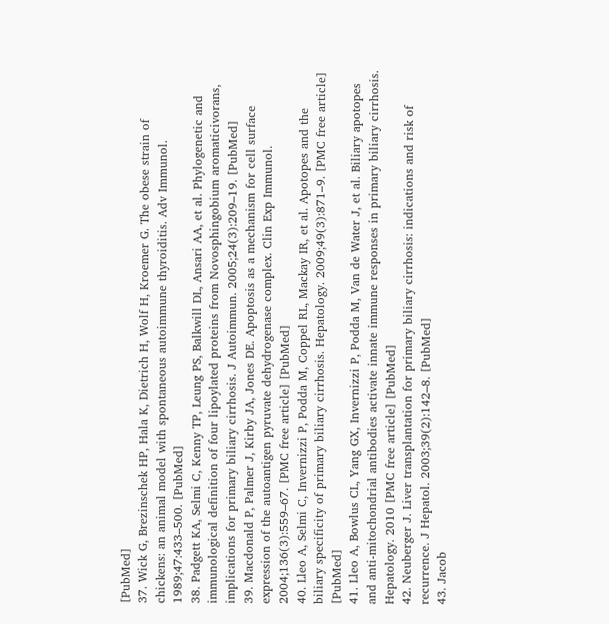[PubMed]
37. Wick G, Brezinschek HP, Hala K, Dietrich H, Wolf H, Kroemer G. The obese strain of chickens: an animal model with spontaneous autoimmune thyroiditis. Adv Immunol. 1989;47:433–500. [PubMed]
38. Padgett KA, Selmi C, Kenny TP, Leung PS, Balkwill DL, Ansari AA, et al. Phylogenetic and immunological definition of four lipoylated proteins from Novosphingobium aromaticivorans, implications for primary biliary cirrhosis. J Autoimmun. 2005;24(3):209–19. [PubMed]
39. Macdonald P, Palmer J, Kirby JA, Jones DE. Apoptosis as a mechanism for cell surface expression of the autoantigen pyruvate dehydrogenase complex. Clin Exp Immunol. 2004;136(3):559–67. [PMC free article] [PubMed]
40. Lleo A, Selmi C, Invernizzi P, Podda M, Coppel RL, Mackay IR, et al. Apotopes and the biliary specificity of primary biliary cirrhosis. Hepatology. 2009;49(3):871–9. [PMC free article] [PubMed]
41. Lleo A, Bowlus CL, Yang GX, Invernizzi P, Podda M, Van de Water J, et al. Biliary apotopes and anti-mitochondrial antibodies activate innate immune responses in primary biliary cirrhosis. Hepatology. 2010 [PMC free article] [PubMed]
42. Neuberger J. Liver transplantation for primary biliary cirrhosis: indications and risk of recurrence. J Hepatol. 2003;39(2):142–8. [PubMed]
43. Jacob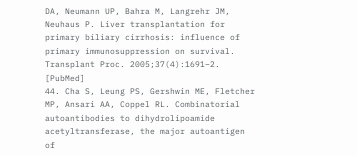DA, Neumann UP, Bahra M, Langrehr JM, Neuhaus P. Liver transplantation for primary biliary cirrhosis: influence of primary immunosuppression on survival. Transplant Proc. 2005;37(4):1691–2. [PubMed]
44. Cha S, Leung PS, Gershwin ME, Fletcher MP, Ansari AA, Coppel RL. Combinatorial autoantibodies to dihydrolipoamide acetyltransferase, the major autoantigen of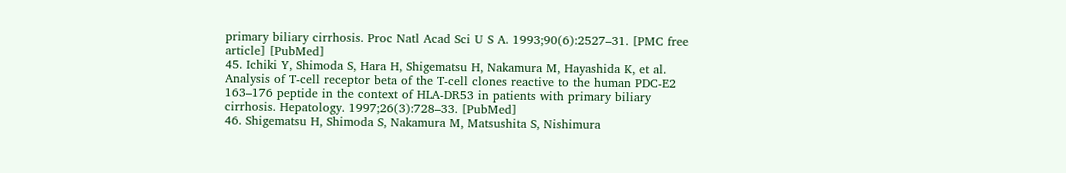primary biliary cirrhosis. Proc Natl Acad Sci U S A. 1993;90(6):2527–31. [PMC free article] [PubMed]
45. Ichiki Y, Shimoda S, Hara H, Shigematsu H, Nakamura M, Hayashida K, et al. Analysis of T-cell receptor beta of the T-cell clones reactive to the human PDC-E2 163–176 peptide in the context of HLA-DR53 in patients with primary biliary cirrhosis. Hepatology. 1997;26(3):728–33. [PubMed]
46. Shigematsu H, Shimoda S, Nakamura M, Matsushita S, Nishimura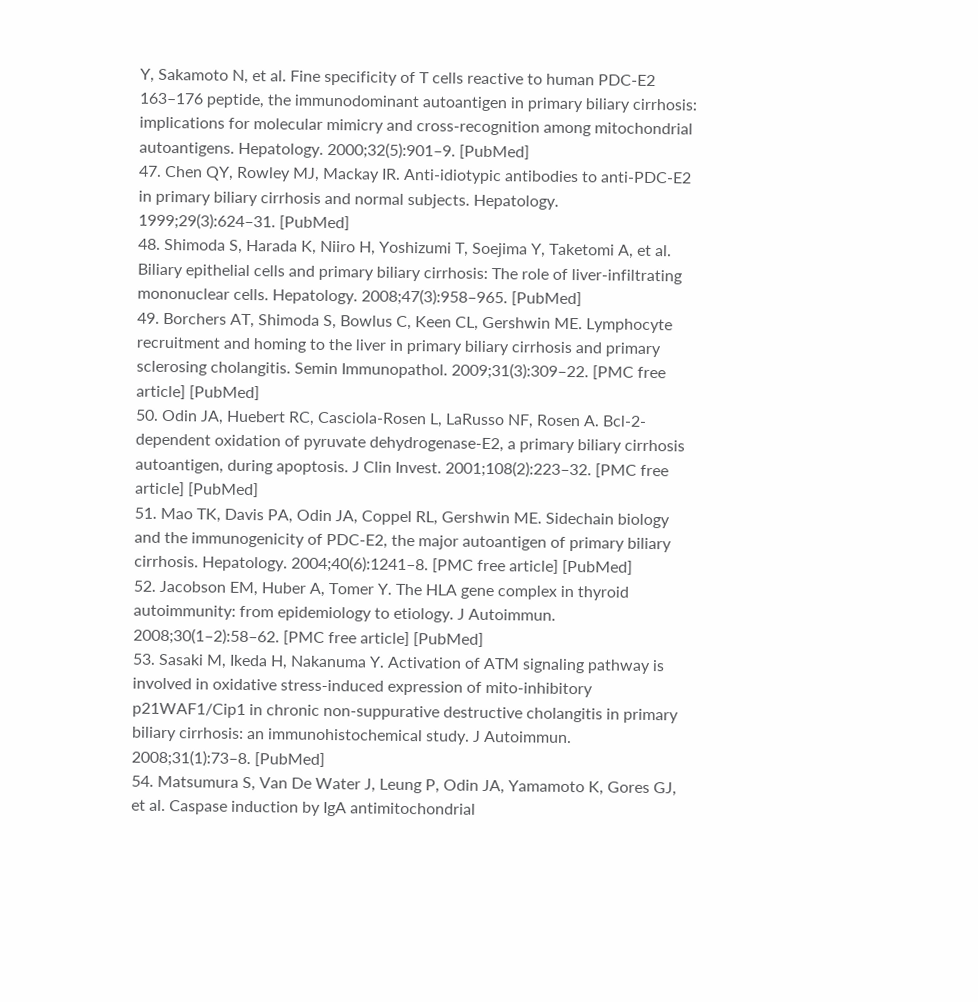Y, Sakamoto N, et al. Fine specificity of T cells reactive to human PDC-E2 163–176 peptide, the immunodominant autoantigen in primary biliary cirrhosis: implications for molecular mimicry and cross-recognition among mitochondrial autoantigens. Hepatology. 2000;32(5):901–9. [PubMed]
47. Chen QY, Rowley MJ, Mackay IR. Anti-idiotypic antibodies to anti-PDC-E2 in primary biliary cirrhosis and normal subjects. Hepatology. 1999;29(3):624–31. [PubMed]
48. Shimoda S, Harada K, Niiro H, Yoshizumi T, Soejima Y, Taketomi A, et al. Biliary epithelial cells and primary biliary cirrhosis: The role of liver-infiltrating mononuclear cells. Hepatology. 2008;47(3):958–965. [PubMed]
49. Borchers AT, Shimoda S, Bowlus C, Keen CL, Gershwin ME. Lymphocyte recruitment and homing to the liver in primary biliary cirrhosis and primary sclerosing cholangitis. Semin Immunopathol. 2009;31(3):309–22. [PMC free article] [PubMed]
50. Odin JA, Huebert RC, Casciola-Rosen L, LaRusso NF, Rosen A. Bcl-2-dependent oxidation of pyruvate dehydrogenase-E2, a primary biliary cirrhosis autoantigen, during apoptosis. J Clin Invest. 2001;108(2):223–32. [PMC free article] [PubMed]
51. Mao TK, Davis PA, Odin JA, Coppel RL, Gershwin ME. Sidechain biology and the immunogenicity of PDC-E2, the major autoantigen of primary biliary cirrhosis. Hepatology. 2004;40(6):1241–8. [PMC free article] [PubMed]
52. Jacobson EM, Huber A, Tomer Y. The HLA gene complex in thyroid autoimmunity: from epidemiology to etiology. J Autoimmun. 2008;30(1–2):58–62. [PMC free article] [PubMed]
53. Sasaki M, Ikeda H, Nakanuma Y. Activation of ATM signaling pathway is involved in oxidative stress-induced expression of mito-inhibitory p21WAF1/Cip1 in chronic non-suppurative destructive cholangitis in primary biliary cirrhosis: an immunohistochemical study. J Autoimmun. 2008;31(1):73–8. [PubMed]
54. Matsumura S, Van De Water J, Leung P, Odin JA, Yamamoto K, Gores GJ, et al. Caspase induction by IgA antimitochondrial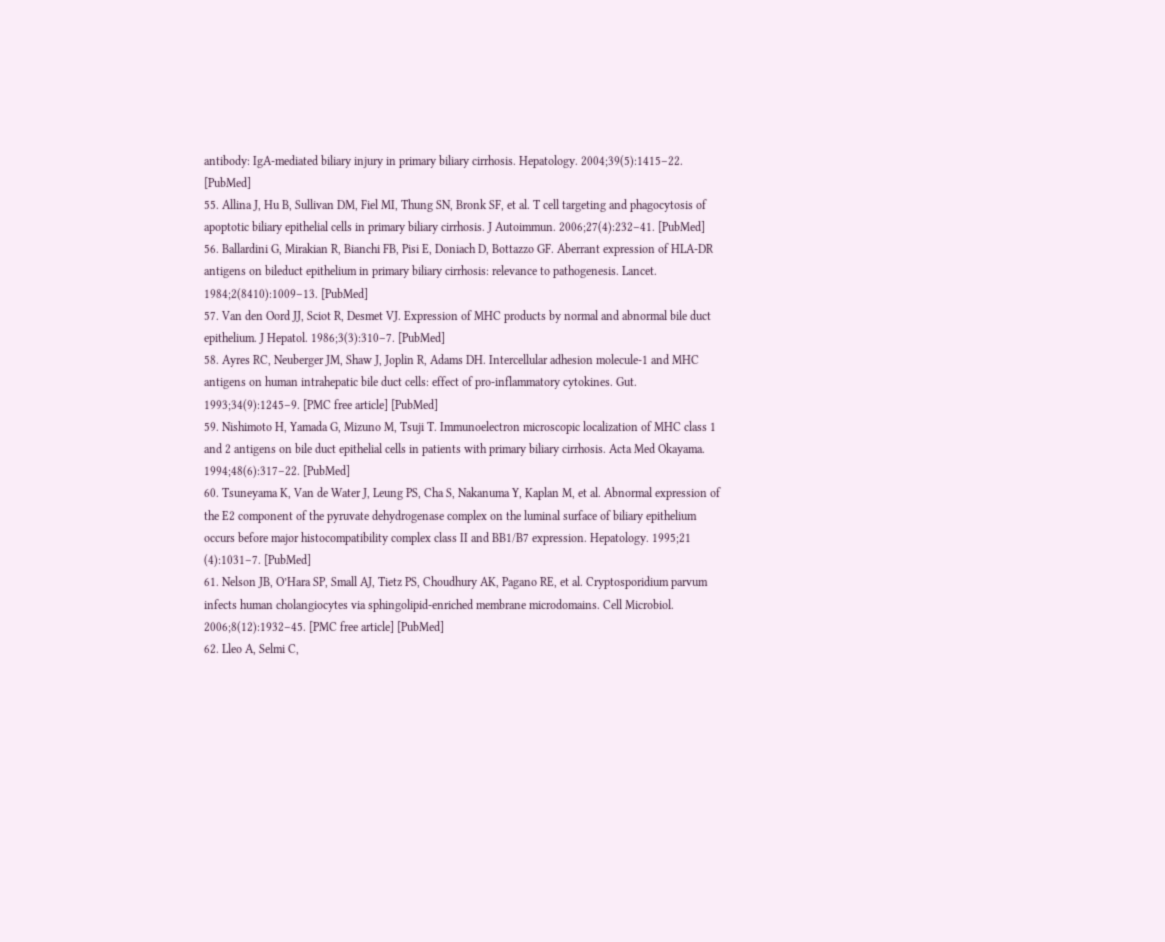antibody: IgA-mediated biliary injury in primary biliary cirrhosis. Hepatology. 2004;39(5):1415–22. [PubMed]
55. Allina J, Hu B, Sullivan DM, Fiel MI, Thung SN, Bronk SF, et al. T cell targeting and phagocytosis of apoptotic biliary epithelial cells in primary biliary cirrhosis. J Autoimmun. 2006;27(4):232–41. [PubMed]
56. Ballardini G, Mirakian R, Bianchi FB, Pisi E, Doniach D, Bottazzo GF. Aberrant expression of HLA-DR antigens on bileduct epithelium in primary biliary cirrhosis: relevance to pathogenesis. Lancet. 1984;2(8410):1009–13. [PubMed]
57. Van den Oord JJ, Sciot R, Desmet VJ. Expression of MHC products by normal and abnormal bile duct epithelium. J Hepatol. 1986;3(3):310–7. [PubMed]
58. Ayres RC, Neuberger JM, Shaw J, Joplin R, Adams DH. Intercellular adhesion molecule-1 and MHC antigens on human intrahepatic bile duct cells: effect of pro-inflammatory cytokines. Gut. 1993;34(9):1245–9. [PMC free article] [PubMed]
59. Nishimoto H, Yamada G, Mizuno M, Tsuji T. Immunoelectron microscopic localization of MHC class 1 and 2 antigens on bile duct epithelial cells in patients with primary biliary cirrhosis. Acta Med Okayama. 1994;48(6):317–22. [PubMed]
60. Tsuneyama K, Van de Water J, Leung PS, Cha S, Nakanuma Y, Kaplan M, et al. Abnormal expression of the E2 component of the pyruvate dehydrogenase complex on the luminal surface of biliary epithelium occurs before major histocompatibility complex class II and BB1/B7 expression. Hepatology. 1995;21 (4):1031–7. [PubMed]
61. Nelson JB, O’Hara SP, Small AJ, Tietz PS, Choudhury AK, Pagano RE, et al. Cryptosporidium parvum infects human cholangiocytes via sphingolipid-enriched membrane microdomains. Cell Microbiol. 2006;8(12):1932–45. [PMC free article] [PubMed]
62. Lleo A, Selmi C,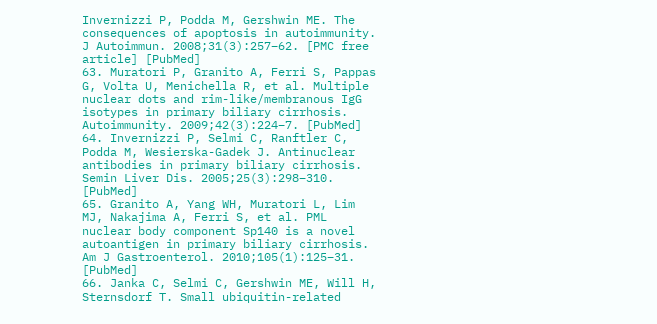Invernizzi P, Podda M, Gershwin ME. The consequences of apoptosis in autoimmunity. J Autoimmun. 2008;31(3):257–62. [PMC free article] [PubMed]
63. Muratori P, Granito A, Ferri S, Pappas G, Volta U, Menichella R, et al. Multiple nuclear dots and rim-like/membranous IgG isotypes in primary biliary cirrhosis. Autoimmunity. 2009;42(3):224–7. [PubMed]
64. Invernizzi P, Selmi C, Ranftler C, Podda M, Wesierska-Gadek J. Antinuclear antibodies in primary biliary cirrhosis. Semin Liver Dis. 2005;25(3):298–310. [PubMed]
65. Granito A, Yang WH, Muratori L, Lim MJ, Nakajima A, Ferri S, et al. PML nuclear body component Sp140 is a novel autoantigen in primary biliary cirrhosis. Am J Gastroenterol. 2010;105(1):125–31. [PubMed]
66. Janka C, Selmi C, Gershwin ME, Will H, Sternsdorf T. Small ubiquitin-related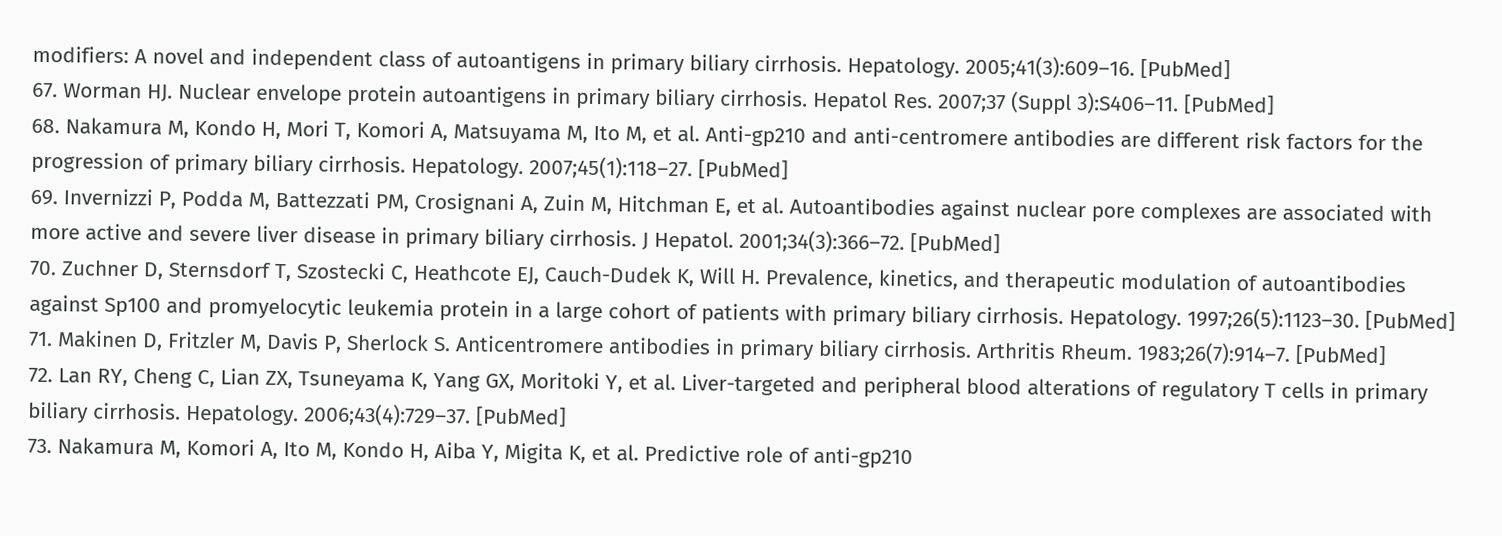modifiers: A novel and independent class of autoantigens in primary biliary cirrhosis. Hepatology. 2005;41(3):609–16. [PubMed]
67. Worman HJ. Nuclear envelope protein autoantigens in primary biliary cirrhosis. Hepatol Res. 2007;37 (Suppl 3):S406–11. [PubMed]
68. Nakamura M, Kondo H, Mori T, Komori A, Matsuyama M, Ito M, et al. Anti-gp210 and anti-centromere antibodies are different risk factors for the progression of primary biliary cirrhosis. Hepatology. 2007;45(1):118–27. [PubMed]
69. Invernizzi P, Podda M, Battezzati PM, Crosignani A, Zuin M, Hitchman E, et al. Autoantibodies against nuclear pore complexes are associated with more active and severe liver disease in primary biliary cirrhosis. J Hepatol. 2001;34(3):366–72. [PubMed]
70. Zuchner D, Sternsdorf T, Szostecki C, Heathcote EJ, Cauch-Dudek K, Will H. Prevalence, kinetics, and therapeutic modulation of autoantibodies against Sp100 and promyelocytic leukemia protein in a large cohort of patients with primary biliary cirrhosis. Hepatology. 1997;26(5):1123–30. [PubMed]
71. Makinen D, Fritzler M, Davis P, Sherlock S. Anticentromere antibodies in primary biliary cirrhosis. Arthritis Rheum. 1983;26(7):914–7. [PubMed]
72. Lan RY, Cheng C, Lian ZX, Tsuneyama K, Yang GX, Moritoki Y, et al. Liver-targeted and peripheral blood alterations of regulatory T cells in primary biliary cirrhosis. Hepatology. 2006;43(4):729–37. [PubMed]
73. Nakamura M, Komori A, Ito M, Kondo H, Aiba Y, Migita K, et al. Predictive role of anti-gp210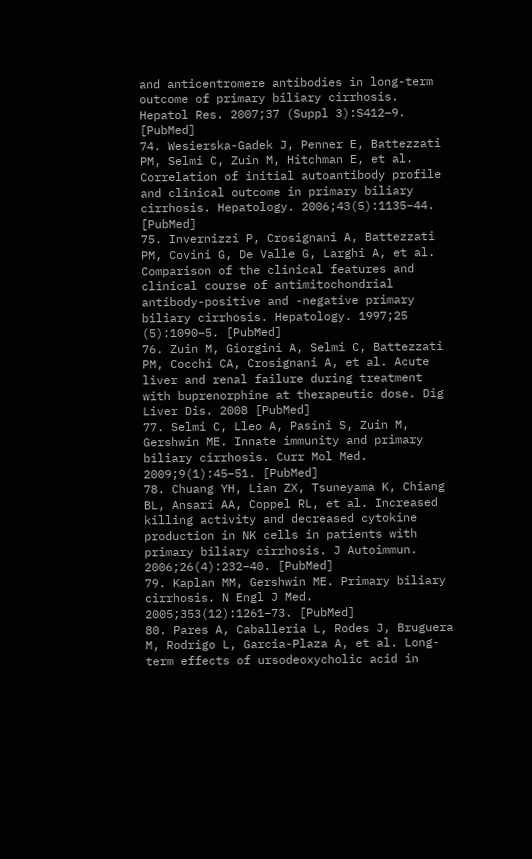and anticentromere antibodies in long-term outcome of primary biliary cirrhosis. Hepatol Res. 2007;37 (Suppl 3):S412–9. [PubMed]
74. Wesierska-Gadek J, Penner E, Battezzati PM, Selmi C, Zuin M, Hitchman E, et al. Correlation of initial autoantibody profile and clinical outcome in primary biliary cirrhosis. Hepatology. 2006;43(5):1135–44. [PubMed]
75. Invernizzi P, Crosignani A, Battezzati PM, Covini G, De Valle G, Larghi A, et al. Comparison of the clinical features and clinical course of antimitochondrial antibody-positive and -negative primary biliary cirrhosis. Hepatology. 1997;25 (5):1090–5. [PubMed]
76. Zuin M, Giorgini A, Selmi C, Battezzati PM, Cocchi CA, Crosignani A, et al. Acute liver and renal failure during treatment with buprenorphine at therapeutic dose. Dig Liver Dis. 2008 [PubMed]
77. Selmi C, Lleo A, Pasini S, Zuin M, Gershwin ME. Innate immunity and primary biliary cirrhosis. Curr Mol Med. 2009;9(1):45–51. [PubMed]
78. Chuang YH, Lian ZX, Tsuneyama K, Chiang BL, Ansari AA, Coppel RL, et al. Increased killing activity and decreased cytokine production in NK cells in patients with primary biliary cirrhosis. J Autoimmun. 2006;26(4):232–40. [PubMed]
79. Kaplan MM, Gershwin ME. Primary biliary cirrhosis. N Engl J Med. 2005;353(12):1261–73. [PubMed]
80. Pares A, Caballeria L, Rodes J, Bruguera M, Rodrigo L, Garcia-Plaza A, et al. Long-term effects of ursodeoxycholic acid in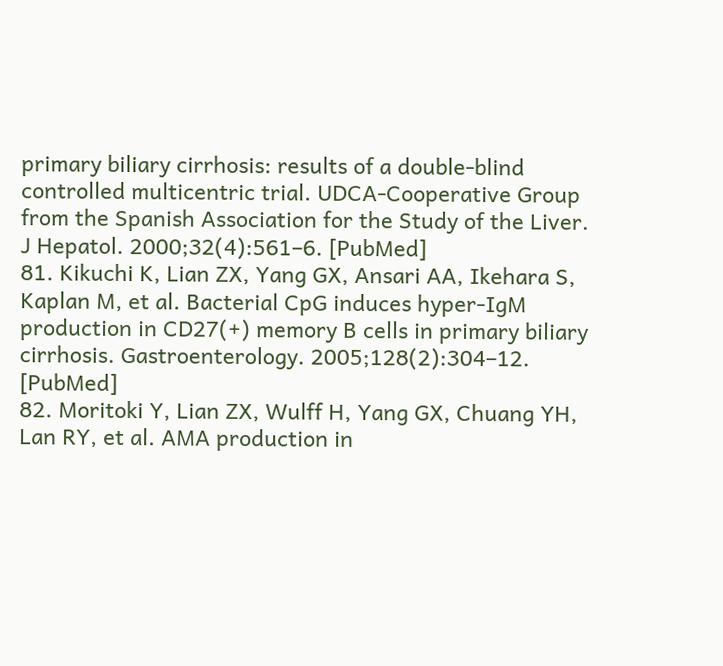primary biliary cirrhosis: results of a double-blind controlled multicentric trial. UDCA-Cooperative Group from the Spanish Association for the Study of the Liver. J Hepatol. 2000;32(4):561–6. [PubMed]
81. Kikuchi K, Lian ZX, Yang GX, Ansari AA, Ikehara S, Kaplan M, et al. Bacterial CpG induces hyper-IgM production in CD27(+) memory B cells in primary biliary cirrhosis. Gastroenterology. 2005;128(2):304–12. [PubMed]
82. Moritoki Y, Lian ZX, Wulff H, Yang GX, Chuang YH, Lan RY, et al. AMA production in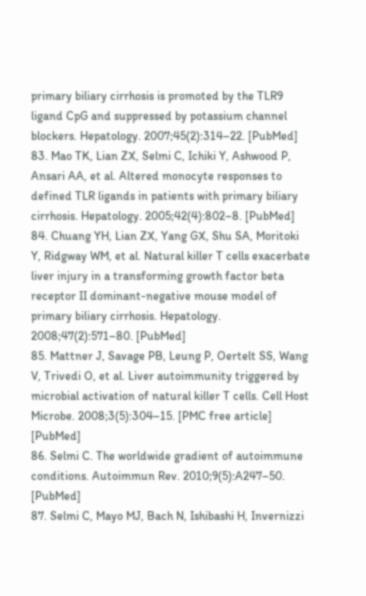primary biliary cirrhosis is promoted by the TLR9 ligand CpG and suppressed by potassium channel blockers. Hepatology. 2007;45(2):314–22. [PubMed]
83. Mao TK, Lian ZX, Selmi C, Ichiki Y, Ashwood P, Ansari AA, et al. Altered monocyte responses to defined TLR ligands in patients with primary biliary cirrhosis. Hepatology. 2005;42(4):802–8. [PubMed]
84. Chuang YH, Lian ZX, Yang GX, Shu SA, Moritoki Y, Ridgway WM, et al. Natural killer T cells exacerbate liver injury in a transforming growth factor beta receptor II dominant-negative mouse model of primary biliary cirrhosis. Hepatology. 2008;47(2):571–80. [PubMed]
85. Mattner J, Savage PB, Leung P, Oertelt SS, Wang V, Trivedi O, et al. Liver autoimmunity triggered by microbial activation of natural killer T cells. Cell Host Microbe. 2008;3(5):304–15. [PMC free article] [PubMed]
86. Selmi C. The worldwide gradient of autoimmune conditions. Autoimmun Rev. 2010;9(5):A247–50. [PubMed]
87. Selmi C, Mayo MJ, Bach N, Ishibashi H, Invernizzi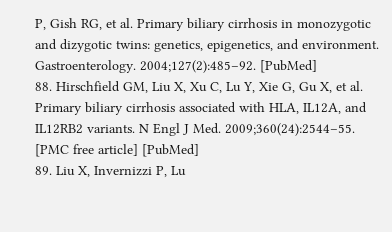P, Gish RG, et al. Primary biliary cirrhosis in monozygotic and dizygotic twins: genetics, epigenetics, and environment. Gastroenterology. 2004;127(2):485–92. [PubMed]
88. Hirschfield GM, Liu X, Xu C, Lu Y, Xie G, Gu X, et al. Primary biliary cirrhosis associated with HLA, IL12A, and IL12RB2 variants. N Engl J Med. 2009;360(24):2544–55. [PMC free article] [PubMed]
89. Liu X, Invernizzi P, Lu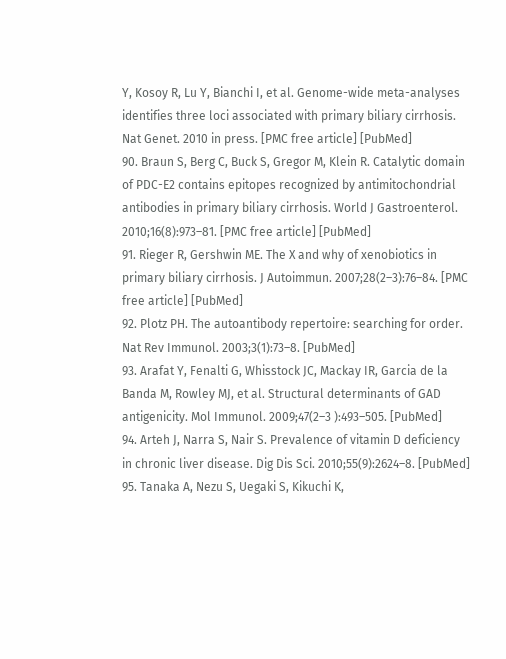Y, Kosoy R, Lu Y, Bianchi I, et al. Genome-wide meta-analyses identifies three loci associated with primary biliary cirrhosis. Nat Genet. 2010 in press. [PMC free article] [PubMed]
90. Braun S, Berg C, Buck S, Gregor M, Klein R. Catalytic domain of PDC-E2 contains epitopes recognized by antimitochondrial antibodies in primary biliary cirrhosis. World J Gastroenterol. 2010;16(8):973–81. [PMC free article] [PubMed]
91. Rieger R, Gershwin ME. The X and why of xenobiotics in primary biliary cirrhosis. J Autoimmun. 2007;28(2–3):76–84. [PMC free article] [PubMed]
92. Plotz PH. The autoantibody repertoire: searching for order. Nat Rev Immunol. 2003;3(1):73–8. [PubMed]
93. Arafat Y, Fenalti G, Whisstock JC, Mackay IR, Garcia de la Banda M, Rowley MJ, et al. Structural determinants of GAD antigenicity. Mol Immunol. 2009;47(2–3 ):493–505. [PubMed]
94. Arteh J, Narra S, Nair S. Prevalence of vitamin D deficiency in chronic liver disease. Dig Dis Sci. 2010;55(9):2624–8. [PubMed]
95. Tanaka A, Nezu S, Uegaki S, Kikuchi K,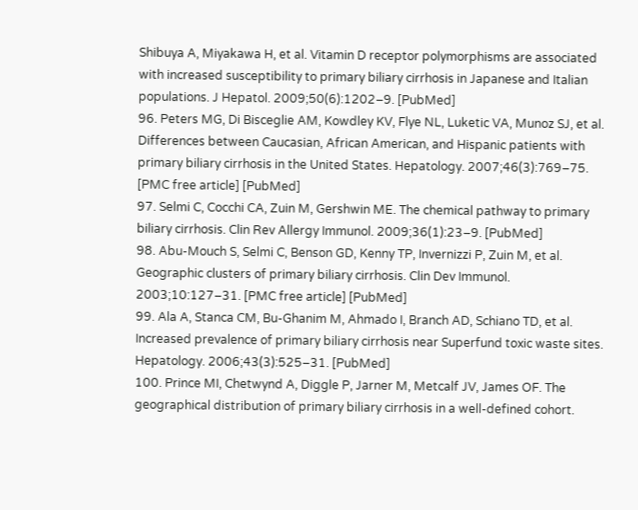Shibuya A, Miyakawa H, et al. Vitamin D receptor polymorphisms are associated with increased susceptibility to primary biliary cirrhosis in Japanese and Italian populations. J Hepatol. 2009;50(6):1202–9. [PubMed]
96. Peters MG, Di Bisceglie AM, Kowdley KV, Flye NL, Luketic VA, Munoz SJ, et al. Differences between Caucasian, African American, and Hispanic patients with primary biliary cirrhosis in the United States. Hepatology. 2007;46(3):769–75. [PMC free article] [PubMed]
97. Selmi C, Cocchi CA, Zuin M, Gershwin ME. The chemical pathway to primary biliary cirrhosis. Clin Rev Allergy Immunol. 2009;36(1):23–9. [PubMed]
98. Abu-Mouch S, Selmi C, Benson GD, Kenny TP, Invernizzi P, Zuin M, et al. Geographic clusters of primary biliary cirrhosis. Clin Dev Immunol. 2003;10:127–31. [PMC free article] [PubMed]
99. Ala A, Stanca CM, Bu-Ghanim M, Ahmado I, Branch AD, Schiano TD, et al. Increased prevalence of primary biliary cirrhosis near Superfund toxic waste sites. Hepatology. 2006;43(3):525–31. [PubMed]
100. Prince MI, Chetwynd A, Diggle P, Jarner M, Metcalf JV, James OF. The geographical distribution of primary biliary cirrhosis in a well-defined cohort.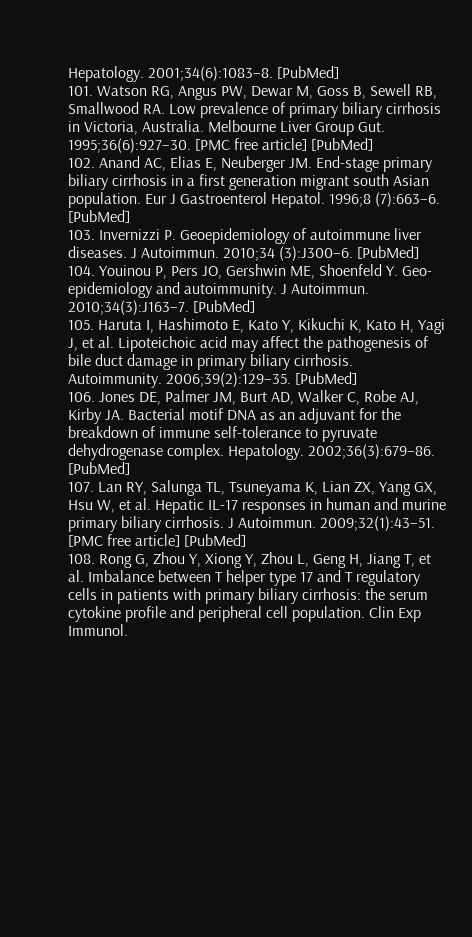Hepatology. 2001;34(6):1083–8. [PubMed]
101. Watson RG, Angus PW, Dewar M, Goss B, Sewell RB, Smallwood RA. Low prevalence of primary biliary cirrhosis in Victoria, Australia. Melbourne Liver Group Gut. 1995;36(6):927–30. [PMC free article] [PubMed]
102. Anand AC, Elias E, Neuberger JM. End-stage primary biliary cirrhosis in a first generation migrant south Asian population. Eur J Gastroenterol Hepatol. 1996;8 (7):663–6. [PubMed]
103. Invernizzi P. Geoepidemiology of autoimmune liver diseases. J Autoimmun. 2010;34 (3):J300–6. [PubMed]
104. Youinou P, Pers JO, Gershwin ME, Shoenfeld Y. Geo-epidemiology and autoimmunity. J Autoimmun. 2010;34(3):J163–7. [PubMed]
105. Haruta I, Hashimoto E, Kato Y, Kikuchi K, Kato H, Yagi J, et al. Lipoteichoic acid may affect the pathogenesis of bile duct damage in primary biliary cirrhosis. Autoimmunity. 2006;39(2):129–35. [PubMed]
106. Jones DE, Palmer JM, Burt AD, Walker C, Robe AJ, Kirby JA. Bacterial motif DNA as an adjuvant for the breakdown of immune self-tolerance to pyruvate dehydrogenase complex. Hepatology. 2002;36(3):679–86. [PubMed]
107. Lan RY, Salunga TL, Tsuneyama K, Lian ZX, Yang GX, Hsu W, et al. Hepatic IL-17 responses in human and murine primary biliary cirrhosis. J Autoimmun. 2009;32(1):43–51. [PMC free article] [PubMed]
108. Rong G, Zhou Y, Xiong Y, Zhou L, Geng H, Jiang T, et al. Imbalance between T helper type 17 and T regulatory cells in patients with primary biliary cirrhosis: the serum cytokine profile and peripheral cell population. Clin Exp Immunol.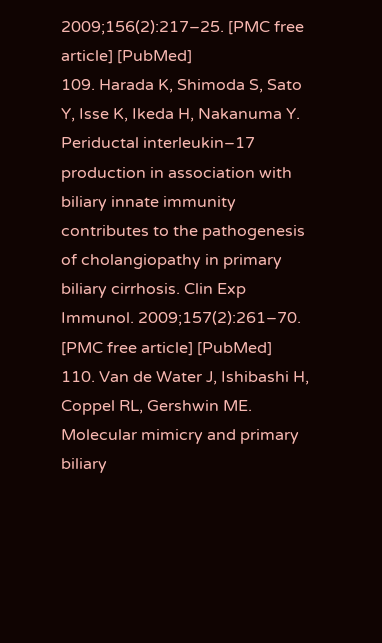2009;156(2):217–25. [PMC free article] [PubMed]
109. Harada K, Shimoda S, Sato Y, Isse K, Ikeda H, Nakanuma Y. Periductal interleukin–17 production in association with biliary innate immunity contributes to the pathogenesis of cholangiopathy in primary biliary cirrhosis. Clin Exp Immunol. 2009;157(2):261–70. [PMC free article] [PubMed]
110. Van de Water J, Ishibashi H, Coppel RL, Gershwin ME. Molecular mimicry and primary biliary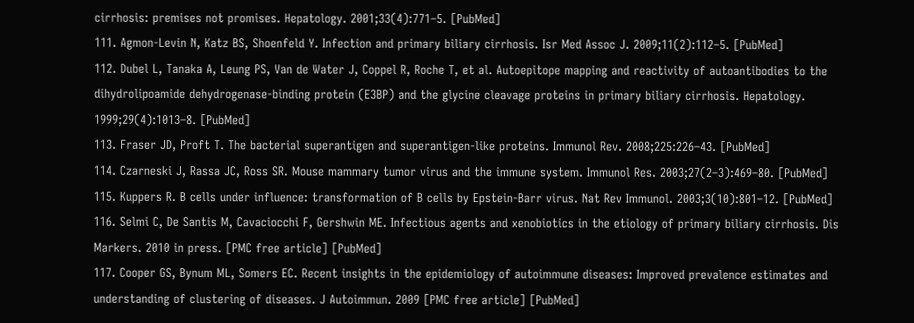cirrhosis: premises not promises. Hepatology. 2001;33(4):771–5. [PubMed]
111. Agmon-Levin N, Katz BS, Shoenfeld Y. Infection and primary biliary cirrhosis. Isr Med Assoc J. 2009;11(2):112–5. [PubMed]
112. Dubel L, Tanaka A, Leung PS, Van de Water J, Coppel R, Roche T, et al. Autoepitope mapping and reactivity of autoantibodies to the dihydrolipoamide dehydrogenase-binding protein (E3BP) and the glycine cleavage proteins in primary biliary cirrhosis. Hepatology. 1999;29(4):1013–8. [PubMed]
113. Fraser JD, Proft T. The bacterial superantigen and superantigen-like proteins. Immunol Rev. 2008;225:226–43. [PubMed]
114. Czarneski J, Rassa JC, Ross SR. Mouse mammary tumor virus and the immune system. Immunol Res. 2003;27(2–3):469–80. [PubMed]
115. Kuppers R. B cells under influence: transformation of B cells by Epstein-Barr virus. Nat Rev Immunol. 2003;3(10):801–12. [PubMed]
116. Selmi C, De Santis M, Cavaciocchi F, Gershwin ME. Infectious agents and xenobiotics in the etiology of primary biliary cirrhosis. Dis Markers. 2010 in press. [PMC free article] [PubMed]
117. Cooper GS, Bynum ML, Somers EC. Recent insights in the epidemiology of autoimmune diseases: Improved prevalence estimates and understanding of clustering of diseases. J Autoimmun. 2009 [PMC free article] [PubMed]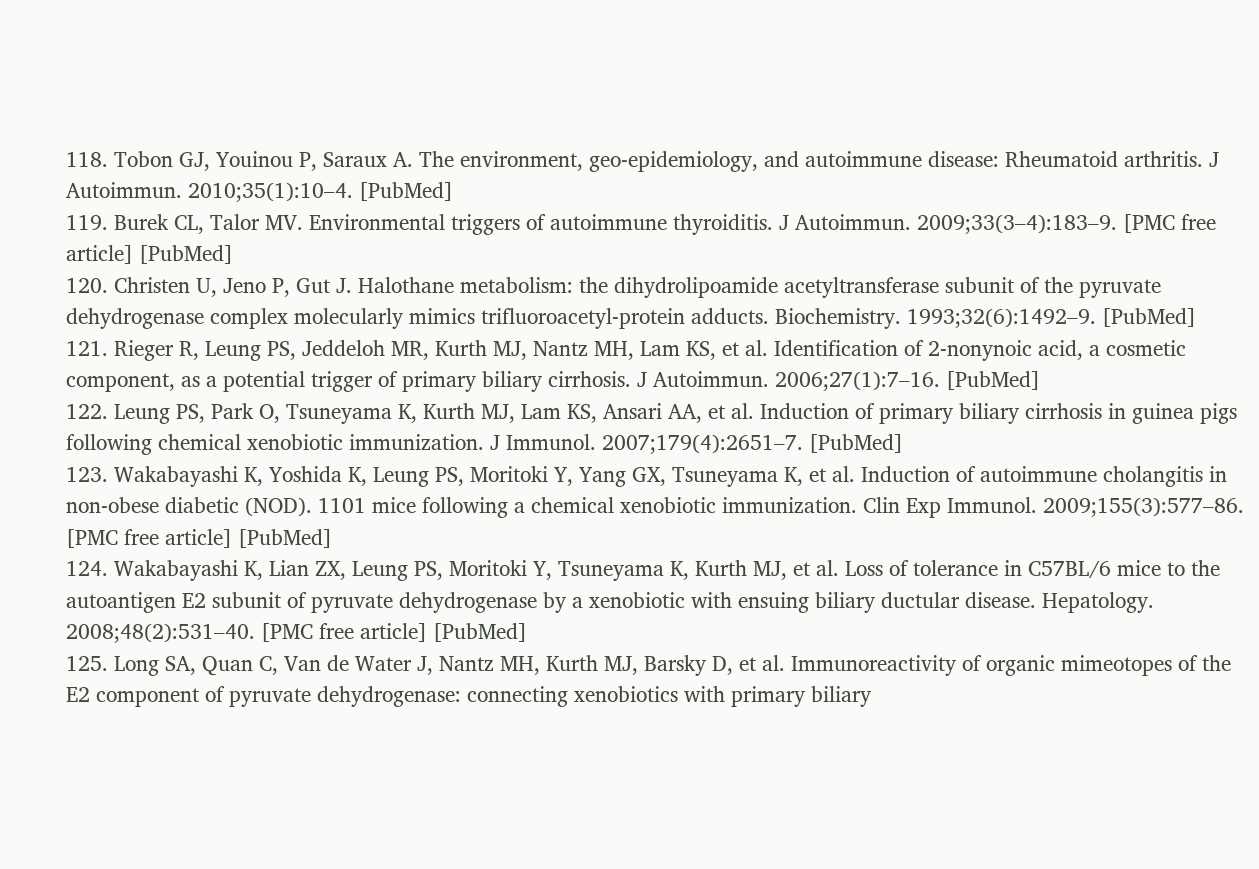118. Tobon GJ, Youinou P, Saraux A. The environment, geo-epidemiology, and autoimmune disease: Rheumatoid arthritis. J Autoimmun. 2010;35(1):10–4. [PubMed]
119. Burek CL, Talor MV. Environmental triggers of autoimmune thyroiditis. J Autoimmun. 2009;33(3–4):183–9. [PMC free article] [PubMed]
120. Christen U, Jeno P, Gut J. Halothane metabolism: the dihydrolipoamide acetyltransferase subunit of the pyruvate dehydrogenase complex molecularly mimics trifluoroacetyl-protein adducts. Biochemistry. 1993;32(6):1492–9. [PubMed]
121. Rieger R, Leung PS, Jeddeloh MR, Kurth MJ, Nantz MH, Lam KS, et al. Identification of 2-nonynoic acid, a cosmetic component, as a potential trigger of primary biliary cirrhosis. J Autoimmun. 2006;27(1):7–16. [PubMed]
122. Leung PS, Park O, Tsuneyama K, Kurth MJ, Lam KS, Ansari AA, et al. Induction of primary biliary cirrhosis in guinea pigs following chemical xenobiotic immunization. J Immunol. 2007;179(4):2651–7. [PubMed]
123. Wakabayashi K, Yoshida K, Leung PS, Moritoki Y, Yang GX, Tsuneyama K, et al. Induction of autoimmune cholangitis in non-obese diabetic (NOD). 1101 mice following a chemical xenobiotic immunization. Clin Exp Immunol. 2009;155(3):577–86. [PMC free article] [PubMed]
124. Wakabayashi K, Lian ZX, Leung PS, Moritoki Y, Tsuneyama K, Kurth MJ, et al. Loss of tolerance in C57BL/6 mice to the autoantigen E2 subunit of pyruvate dehydrogenase by a xenobiotic with ensuing biliary ductular disease. Hepatology. 2008;48(2):531–40. [PMC free article] [PubMed]
125. Long SA, Quan C, Van de Water J, Nantz MH, Kurth MJ, Barsky D, et al. Immunoreactivity of organic mimeotopes of the E2 component of pyruvate dehydrogenase: connecting xenobiotics with primary biliary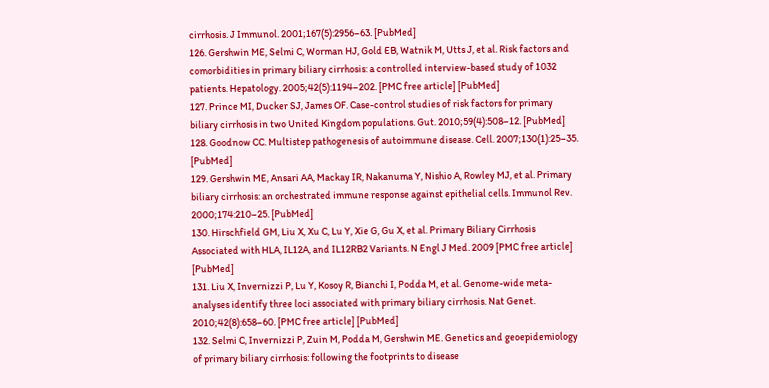cirrhosis. J Immunol. 2001;167(5):2956–63. [PubMed]
126. Gershwin ME, Selmi C, Worman HJ, Gold EB, Watnik M, Utts J, et al. Risk factors and comorbidities in primary biliary cirrhosis: a controlled interview-based study of 1032 patients. Hepatology. 2005;42(5):1194–202. [PMC free article] [PubMed]
127. Prince MI, Ducker SJ, James OF. Case-control studies of risk factors for primary biliary cirrhosis in two United Kingdom populations. Gut. 2010;59(4):508–12. [PubMed]
128. Goodnow CC. Multistep pathogenesis of autoimmune disease. Cell. 2007;130(1):25–35. [PubMed]
129. Gershwin ME, Ansari AA, Mackay IR, Nakanuma Y, Nishio A, Rowley MJ, et al. Primary biliary cirrhosis: an orchestrated immune response against epithelial cells. Immunol Rev. 2000;174:210–25. [PubMed]
130. Hirschfield GM, Liu X, Xu C, Lu Y, Xie G, Gu X, et al. Primary Biliary Cirrhosis Associated with HLA, IL12A, and IL12RB2 Variants. N Engl J Med. 2009 [PMC free article] [PubMed]
131. Liu X, Invernizzi P, Lu Y, Kosoy R, Bianchi I, Podda M, et al. Genome-wide meta-analyses identify three loci associated with primary biliary cirrhosis. Nat Genet. 2010;42(8):658–60. [PMC free article] [PubMed]
132. Selmi C, Invernizzi P, Zuin M, Podda M, Gershwin ME. Genetics and geoepidemiology of primary biliary cirrhosis: following the footprints to disease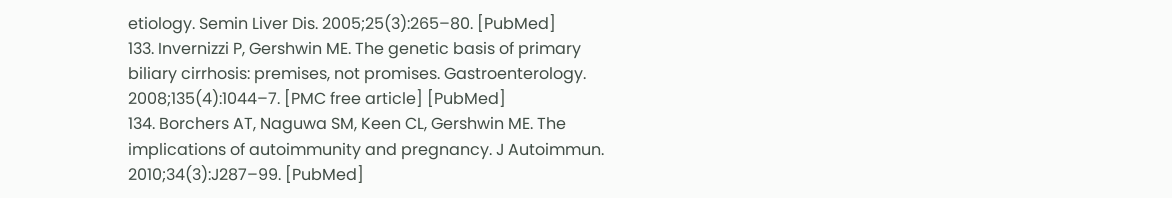etiology. Semin Liver Dis. 2005;25(3):265–80. [PubMed]
133. Invernizzi P, Gershwin ME. The genetic basis of primary biliary cirrhosis: premises, not promises. Gastroenterology. 2008;135(4):1044–7. [PMC free article] [PubMed]
134. Borchers AT, Naguwa SM, Keen CL, Gershwin ME. The implications of autoimmunity and pregnancy. J Autoimmun. 2010;34(3):J287–99. [PubMed]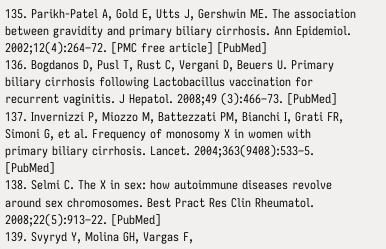135. Parikh-Patel A, Gold E, Utts J, Gershwin ME. The association between gravidity and primary biliary cirrhosis. Ann Epidemiol. 2002;12(4):264–72. [PMC free article] [PubMed]
136. Bogdanos D, Pusl T, Rust C, Vergani D, Beuers U. Primary biliary cirrhosis following Lactobacillus vaccination for recurrent vaginitis. J Hepatol. 2008;49 (3):466–73. [PubMed]
137. Invernizzi P, Miozzo M, Battezzati PM, Bianchi I, Grati FR, Simoni G, et al. Frequency of monosomy X in women with primary biliary cirrhosis. Lancet. 2004;363(9408):533–5. [PubMed]
138. Selmi C. The X in sex: how autoimmune diseases revolve around sex chromosomes. Best Pract Res Clin Rheumatol. 2008;22(5):913–22. [PubMed]
139. Svyryd Y, Molina GH, Vargas F,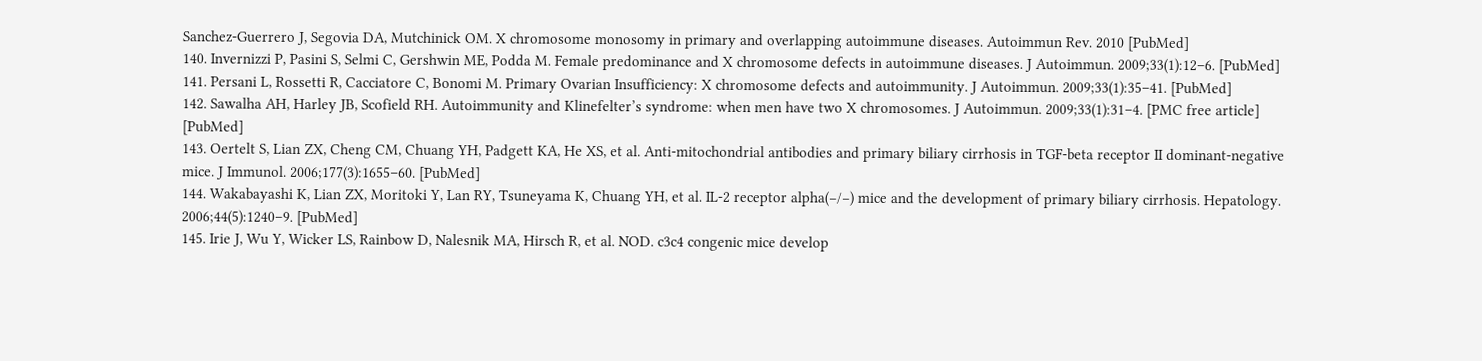Sanchez-Guerrero J, Segovia DA, Mutchinick OM. X chromosome monosomy in primary and overlapping autoimmune diseases. Autoimmun Rev. 2010 [PubMed]
140. Invernizzi P, Pasini S, Selmi C, Gershwin ME, Podda M. Female predominance and X chromosome defects in autoimmune diseases. J Autoimmun. 2009;33(1):12–6. [PubMed]
141. Persani L, Rossetti R, Cacciatore C, Bonomi M. Primary Ovarian Insufficiency: X chromosome defects and autoimmunity. J Autoimmun. 2009;33(1):35–41. [PubMed]
142. Sawalha AH, Harley JB, Scofield RH. Autoimmunity and Klinefelter’s syndrome: when men have two X chromosomes. J Autoimmun. 2009;33(1):31–4. [PMC free article] [PubMed]
143. Oertelt S, Lian ZX, Cheng CM, Chuang YH, Padgett KA, He XS, et al. Anti-mitochondrial antibodies and primary biliary cirrhosis in TGF-beta receptor II dominant-negative mice. J Immunol. 2006;177(3):1655–60. [PubMed]
144. Wakabayashi K, Lian ZX, Moritoki Y, Lan RY, Tsuneyama K, Chuang YH, et al. IL-2 receptor alpha(−/−) mice and the development of primary biliary cirrhosis. Hepatology. 2006;44(5):1240–9. [PubMed]
145. Irie J, Wu Y, Wicker LS, Rainbow D, Nalesnik MA, Hirsch R, et al. NOD. c3c4 congenic mice develop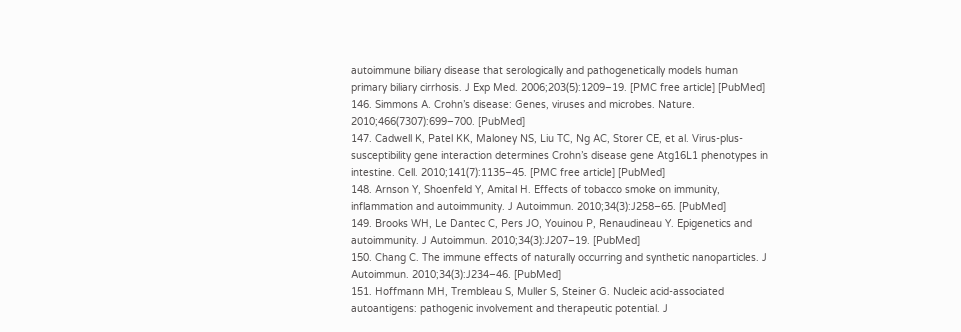autoimmune biliary disease that serologically and pathogenetically models human primary biliary cirrhosis. J Exp Med. 2006;203(5):1209–19. [PMC free article] [PubMed]
146. Simmons A. Crohn’s disease: Genes, viruses and microbes. Nature. 2010;466(7307):699–700. [PubMed]
147. Cadwell K, Patel KK, Maloney NS, Liu TC, Ng AC, Storer CE, et al. Virus-plus-susceptibility gene interaction determines Crohn’s disease gene Atg16L1 phenotypes in intestine. Cell. 2010;141(7):1135–45. [PMC free article] [PubMed]
148. Arnson Y, Shoenfeld Y, Amital H. Effects of tobacco smoke on immunity, inflammation and autoimmunity. J Autoimmun. 2010;34(3):J258–65. [PubMed]
149. Brooks WH, Le Dantec C, Pers JO, Youinou P, Renaudineau Y. Epigenetics and autoimmunity. J Autoimmun. 2010;34(3):J207–19. [PubMed]
150. Chang C. The immune effects of naturally occurring and synthetic nanoparticles. J Autoimmun. 2010;34(3):J234–46. [PubMed]
151. Hoffmann MH, Trembleau S, Muller S, Steiner G. Nucleic acid-associated autoantigens: pathogenic involvement and therapeutic potential. J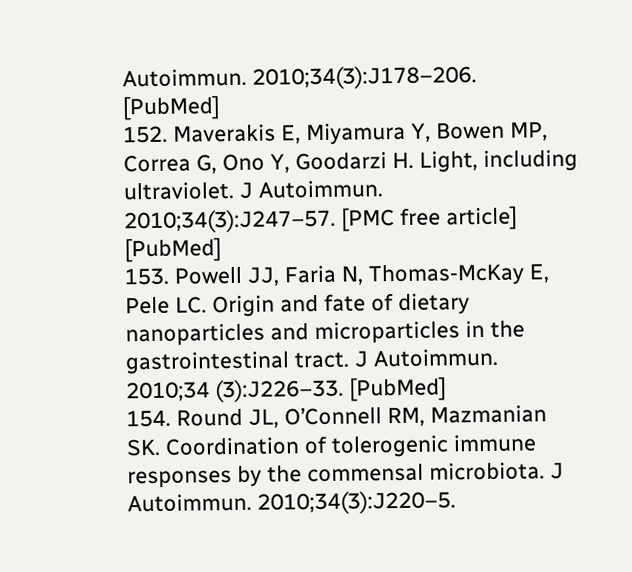Autoimmun. 2010;34(3):J178–206. [PubMed]
152. Maverakis E, Miyamura Y, Bowen MP, Correa G, Ono Y, Goodarzi H. Light, including ultraviolet. J Autoimmun. 2010;34(3):J247–57. [PMC free article] [PubMed]
153. Powell JJ, Faria N, Thomas-McKay E, Pele LC. Origin and fate of dietary nanoparticles and microparticles in the gastrointestinal tract. J Autoimmun. 2010;34 (3):J226–33. [PubMed]
154. Round JL, O’Connell RM, Mazmanian SK. Coordination of tolerogenic immune responses by the commensal microbiota. J Autoimmun. 2010;34(3):J220–5.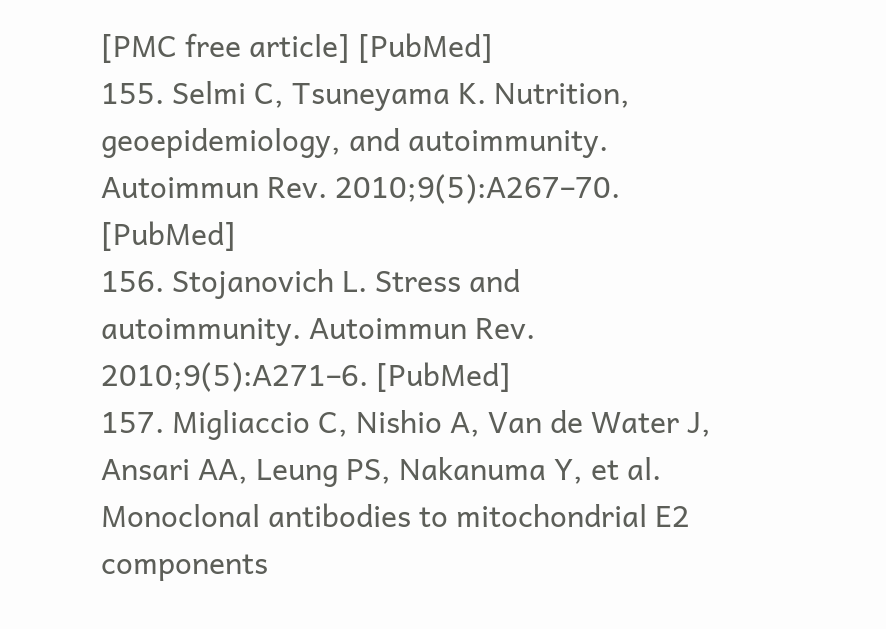[PMC free article] [PubMed]
155. Selmi C, Tsuneyama K. Nutrition, geoepidemiology, and autoimmunity. Autoimmun Rev. 2010;9(5):A267–70. [PubMed]
156. Stojanovich L. Stress and autoimmunity. Autoimmun Rev. 2010;9(5):A271–6. [PubMed]
157. Migliaccio C, Nishio A, Van de Water J, Ansari AA, Leung PS, Nakanuma Y, et al. Monoclonal antibodies to mitochondrial E2 components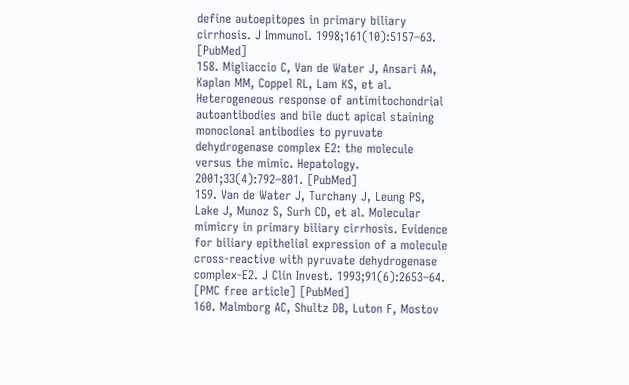define autoepitopes in primary biliary cirrhosis. J Immunol. 1998;161(10):5157–63. [PubMed]
158. Migliaccio C, Van de Water J, Ansari AA, Kaplan MM, Coppel RL, Lam KS, et al. Heterogeneous response of antimitochondrial autoantibodies and bile duct apical staining monoclonal antibodies to pyruvate dehydrogenase complex E2: the molecule versus the mimic. Hepatology. 2001;33(4):792–801. [PubMed]
159. Van de Water J, Turchany J, Leung PS, Lake J, Munoz S, Surh CD, et al. Molecular mimicry in primary biliary cirrhosis. Evidence for biliary epithelial expression of a molecule cross-reactive with pyruvate dehydrogenase complex-E2. J Clin Invest. 1993;91(6):2653–64. [PMC free article] [PubMed]
160. Malmborg AC, Shultz DB, Luton F, Mostov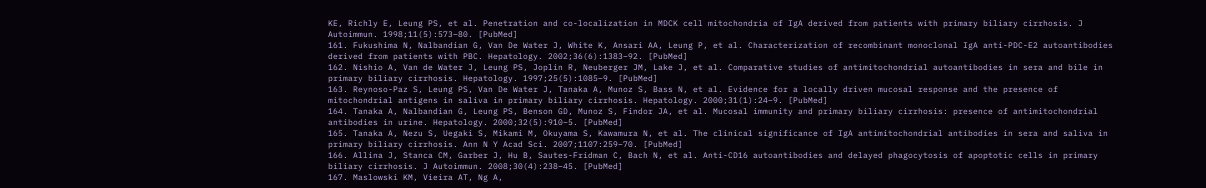KE, Richly E, Leung PS, et al. Penetration and co-localization in MDCK cell mitochondria of IgA derived from patients with primary biliary cirrhosis. J Autoimmun. 1998;11(5):573–80. [PubMed]
161. Fukushima N, Nalbandian G, Van De Water J, White K, Ansari AA, Leung P, et al. Characterization of recombinant monoclonal IgA anti-PDC-E2 autoantibodies derived from patients with PBC. Hepatology. 2002;36(6):1383–92. [PubMed]
162. Nishio A, Van de Water J, Leung PS, Joplin R, Neuberger JM, Lake J, et al. Comparative studies of antimitochondrial autoantibodies in sera and bile in primary biliary cirrhosis. Hepatology. 1997;25(5):1085–9. [PubMed]
163. Reynoso-Paz S, Leung PS, Van De Water J, Tanaka A, Munoz S, Bass N, et al. Evidence for a locally driven mucosal response and the presence of mitochondrial antigens in saliva in primary biliary cirrhosis. Hepatology. 2000;31(1):24–9. [PubMed]
164. Tanaka A, Nalbandian G, Leung PS, Benson GD, Munoz S, Findor JA, et al. Mucosal immunity and primary biliary cirrhosis: presence of antimitochondrial antibodies in urine. Hepatology. 2000;32(5):910–5. [PubMed]
165. Tanaka A, Nezu S, Uegaki S, Mikami M, Okuyama S, Kawamura N, et al. The clinical significance of IgA antimitochondrial antibodies in sera and saliva in primary biliary cirrhosis. Ann N Y Acad Sci. 2007;1107:259–70. [PubMed]
166. Allina J, Stanca CM, Garber J, Hu B, Sautes-Fridman C, Bach N, et al. Anti-CD16 autoantibodies and delayed phagocytosis of apoptotic cells in primary biliary cirrhosis. J Autoimmun. 2008;30(4):238–45. [PubMed]
167. Maslowski KM, Vieira AT, Ng A,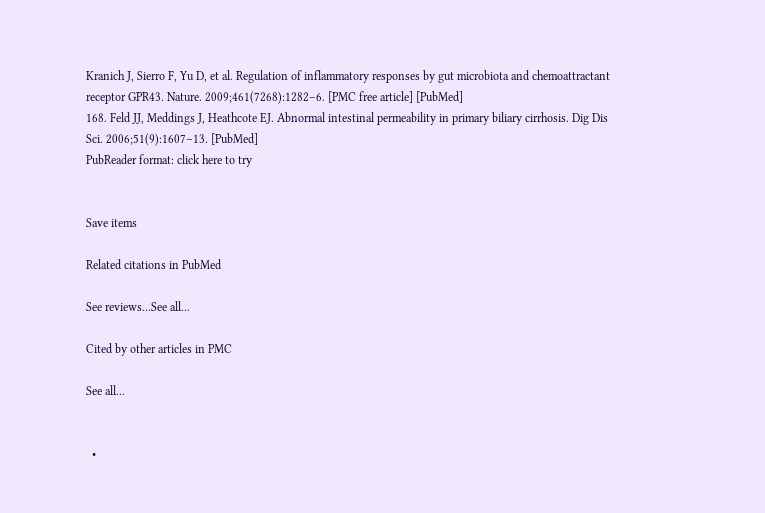Kranich J, Sierro F, Yu D, et al. Regulation of inflammatory responses by gut microbiota and chemoattractant receptor GPR43. Nature. 2009;461(7268):1282–6. [PMC free article] [PubMed]
168. Feld JJ, Meddings J, Heathcote EJ. Abnormal intestinal permeability in primary biliary cirrhosis. Dig Dis Sci. 2006;51(9):1607–13. [PubMed]
PubReader format: click here to try


Save items

Related citations in PubMed

See reviews...See all...

Cited by other articles in PMC

See all...


  •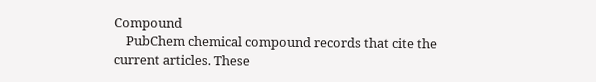Compound
    PubChem chemical compound records that cite the current articles. These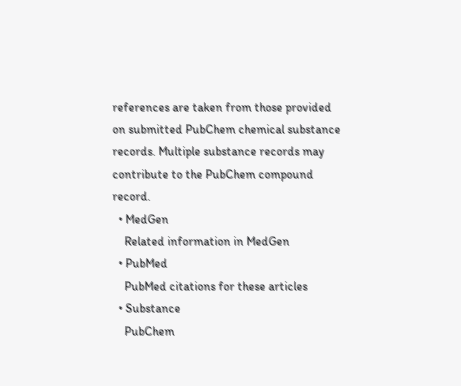references are taken from those provided on submitted PubChem chemical substance records. Multiple substance records may contribute to the PubChem compound record.
  • MedGen
    Related information in MedGen
  • PubMed
    PubMed citations for these articles
  • Substance
    PubChem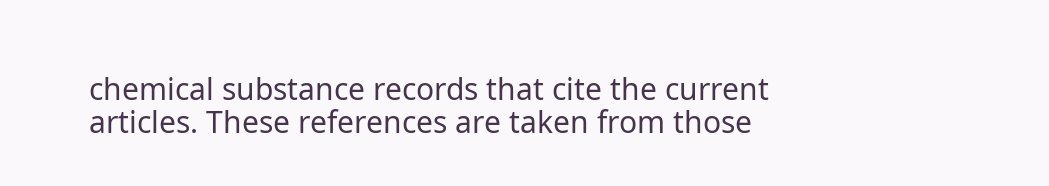chemical substance records that cite the current articles. These references are taken from those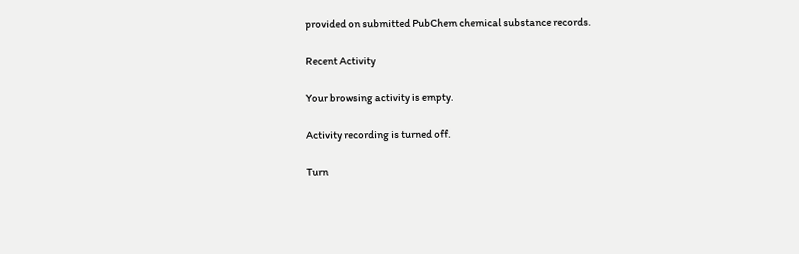provided on submitted PubChem chemical substance records.

Recent Activity

Your browsing activity is empty.

Activity recording is turned off.

Turn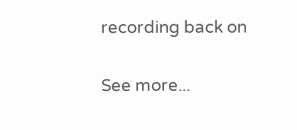recording back on

See more...